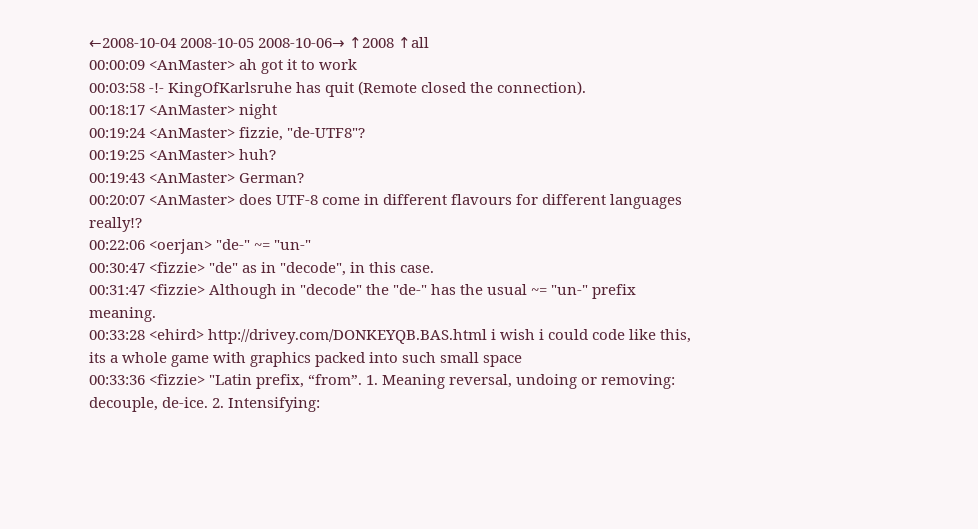←2008-10-04 2008-10-05 2008-10-06→ ↑2008 ↑all
00:00:09 <AnMaster> ah got it to work
00:03:58 -!- KingOfKarlsruhe has quit (Remote closed the connection).
00:18:17 <AnMaster> night
00:19:24 <AnMaster> fizzie, "de-UTF8"?
00:19:25 <AnMaster> huh?
00:19:43 <AnMaster> German?
00:20:07 <AnMaster> does UTF-8 come in different flavours for different languages really!?
00:22:06 <oerjan> "de-" ~= "un-"
00:30:47 <fizzie> "de" as in "decode", in this case.
00:31:47 <fizzie> Although in "decode" the "de-" has the usual ~= "un-" prefix meaning.
00:33:28 <ehird> http://drivey.com/DONKEYQB.BAS.html i wish i could code like this, its a whole game with graphics packed into such small space
00:33:36 <fizzie> "Latin prefix, “from”. 1. Meaning reversal, undoing or removing: decouple, de-ice. 2. Intensifying: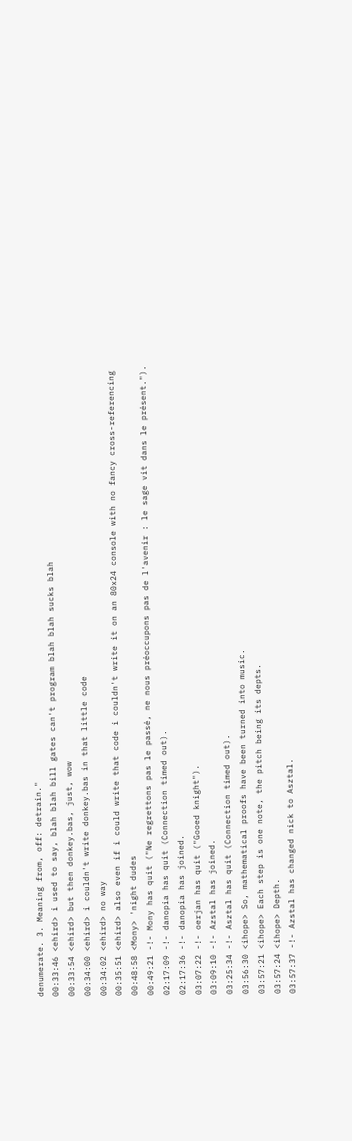denumerate. 3. Meaning from, off: detrain."
00:33:46 <ehird> i used to say, blah blah bill gates can't program blah blah sucks blah
00:33:54 <ehird> but then donkey.bas, just, wow
00:34:00 <ehird> i couldn't write donkey.bas in that little code
00:34:02 <ehird> no way
00:35:51 <ehird> also even if i could write that code i couldn't write it on an 80x24 console with no fancy cross-referencing
00:48:58 <Mony> 'night dudes
00:49:21 -!- Mony has quit ("Ne regrettons pas le passé, ne nous préoccupons pas de l'avenir : le sage vit dans le présent.").
02:17:09 -!- danopia has quit (Connection timed out).
02:17:36 -!- danopia has joined.
03:07:22 -!- oerjan has quit ("Gooed knight").
03:09:10 -!- Azstal has joined.
03:25:34 -!- Asztal has quit (Connection timed out).
03:56:30 <ihope> So, mathematical proofs have been turned into music.
03:57:21 <ihope> Each step is one note, the pitch being its depts.
03:57:24 <ihope> Depth.
03:57:37 -!- Azstal has changed nick to Asztal.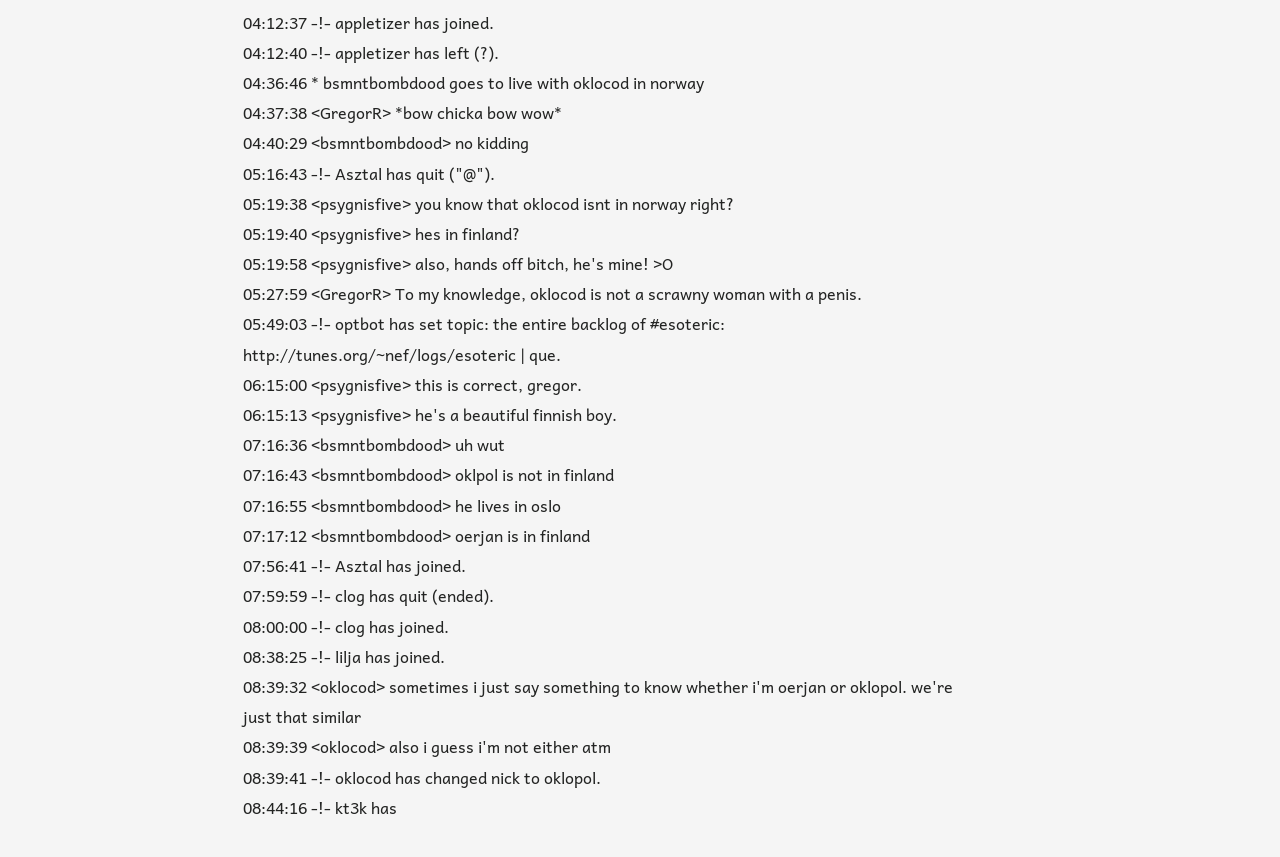04:12:37 -!- appletizer has joined.
04:12:40 -!- appletizer has left (?).
04:36:46 * bsmntbombdood goes to live with oklocod in norway
04:37:38 <GregorR> *bow chicka bow wow*
04:40:29 <bsmntbombdood> no kidding
05:16:43 -!- Asztal has quit ("@").
05:19:38 <psygnisfive> you know that oklocod isnt in norway right?
05:19:40 <psygnisfive> hes in finland?
05:19:58 <psygnisfive> also, hands off bitch, he's mine! >O
05:27:59 <GregorR> To my knowledge, oklocod is not a scrawny woman with a penis.
05:49:03 -!- optbot has set topic: the entire backlog of #esoteric: http://tunes.org/~nef/logs/esoteric | que.
06:15:00 <psygnisfive> this is correct, gregor.
06:15:13 <psygnisfive> he's a beautiful finnish boy.
07:16:36 <bsmntbombdood> uh wut
07:16:43 <bsmntbombdood> oklpol is not in finland
07:16:55 <bsmntbombdood> he lives in oslo
07:17:12 <bsmntbombdood> oerjan is in finland
07:56:41 -!- Asztal has joined.
07:59:59 -!- clog has quit (ended).
08:00:00 -!- clog has joined.
08:38:25 -!- lilja has joined.
08:39:32 <oklocod> sometimes i just say something to know whether i'm oerjan or oklopol. we're just that similar
08:39:39 <oklocod> also i guess i'm not either atm
08:39:41 -!- oklocod has changed nick to oklopol.
08:44:16 -!- kt3k has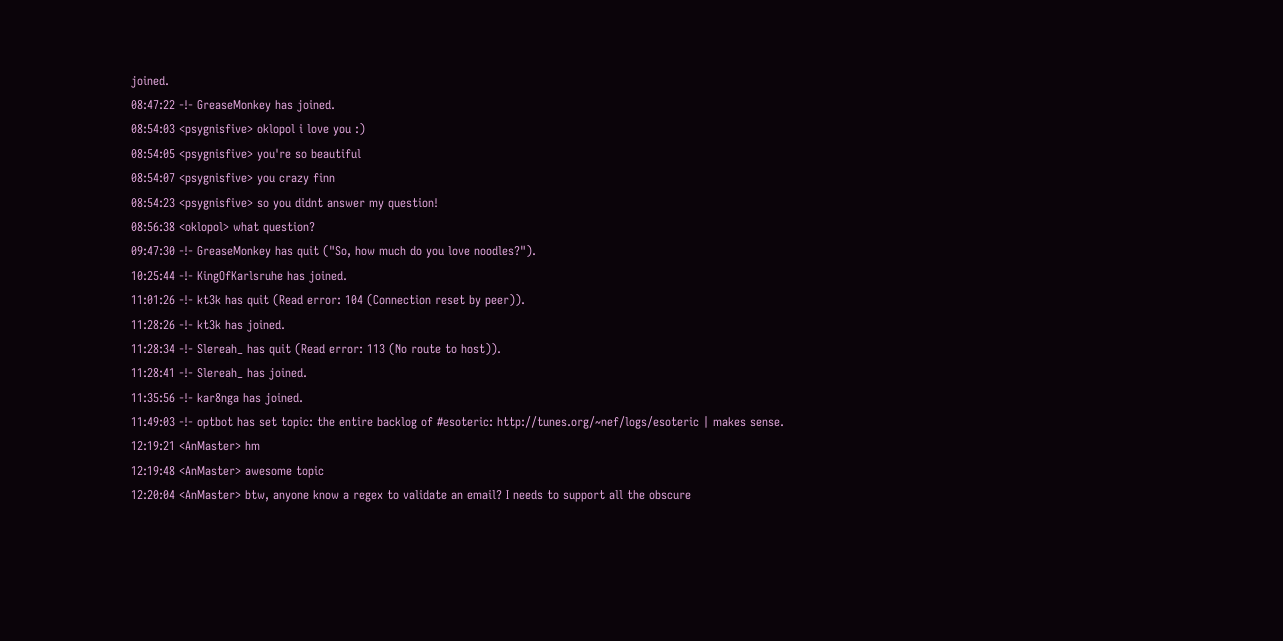joined.
08:47:22 -!- GreaseMonkey has joined.
08:54:03 <psygnisfive> oklopol i love you :)
08:54:05 <psygnisfive> you're so beautiful
08:54:07 <psygnisfive> you crazy finn
08:54:23 <psygnisfive> so you didnt answer my question!
08:56:38 <oklopol> what question?
09:47:30 -!- GreaseMonkey has quit ("So, how much do you love noodles?").
10:25:44 -!- KingOfKarlsruhe has joined.
11:01:26 -!- kt3k has quit (Read error: 104 (Connection reset by peer)).
11:28:26 -!- kt3k has joined.
11:28:34 -!- Slereah_ has quit (Read error: 113 (No route to host)).
11:28:41 -!- Slereah_ has joined.
11:35:56 -!- kar8nga has joined.
11:49:03 -!- optbot has set topic: the entire backlog of #esoteric: http://tunes.org/~nef/logs/esoteric | makes sense.
12:19:21 <AnMaster> hm
12:19:48 <AnMaster> awesome topic
12:20:04 <AnMaster> btw, anyone know a regex to validate an email? I needs to support all the obscure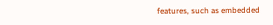features, such as embedded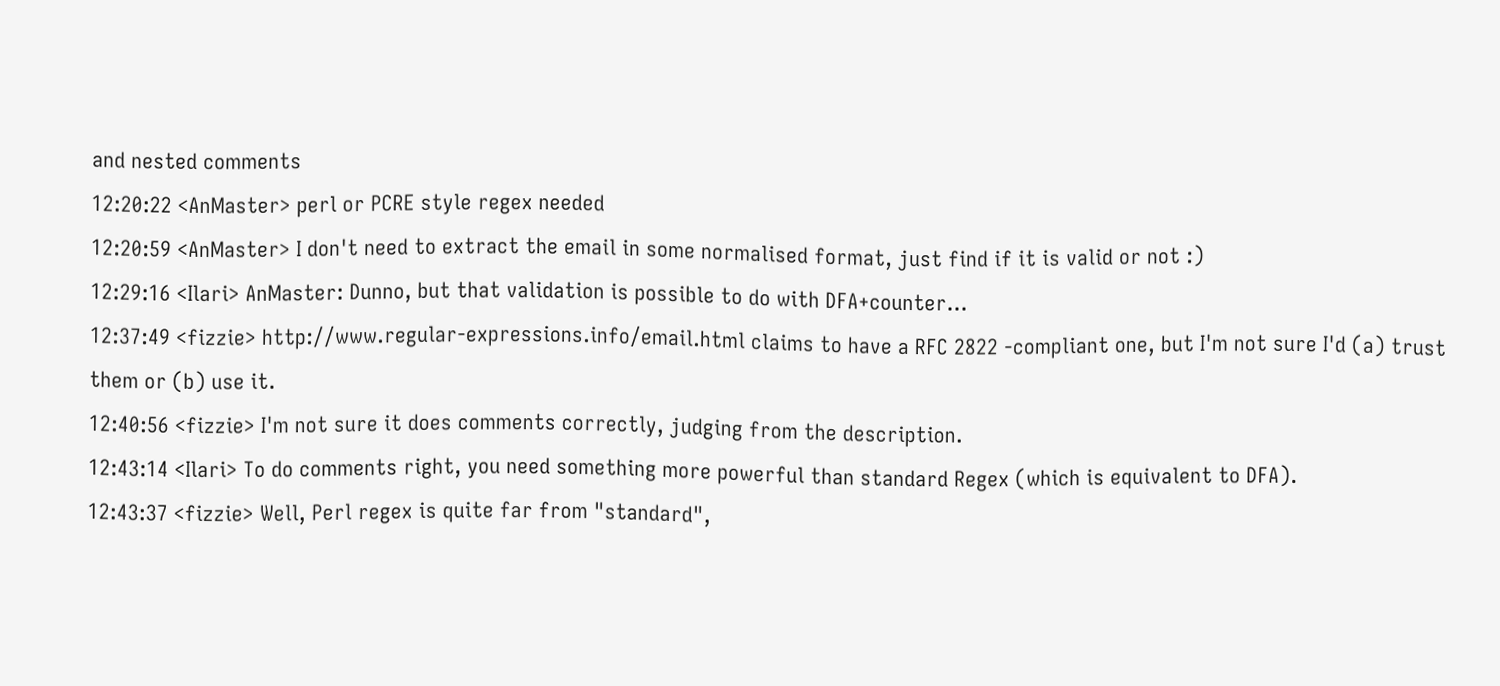and nested comments
12:20:22 <AnMaster> perl or PCRE style regex needed
12:20:59 <AnMaster> I don't need to extract the email in some normalised format, just find if it is valid or not :)
12:29:16 <Ilari> AnMaster: Dunno, but that validation is possible to do with DFA+counter...
12:37:49 <fizzie> http://www.regular-expressions.info/email.html claims to have a RFC 2822 -compliant one, but I'm not sure I'd (a) trust them or (b) use it.
12:40:56 <fizzie> I'm not sure it does comments correctly, judging from the description.
12:43:14 <Ilari> To do comments right, you need something more powerful than standard Regex (which is equivalent to DFA).
12:43:37 <fizzie> Well, Perl regex is quite far from "standard",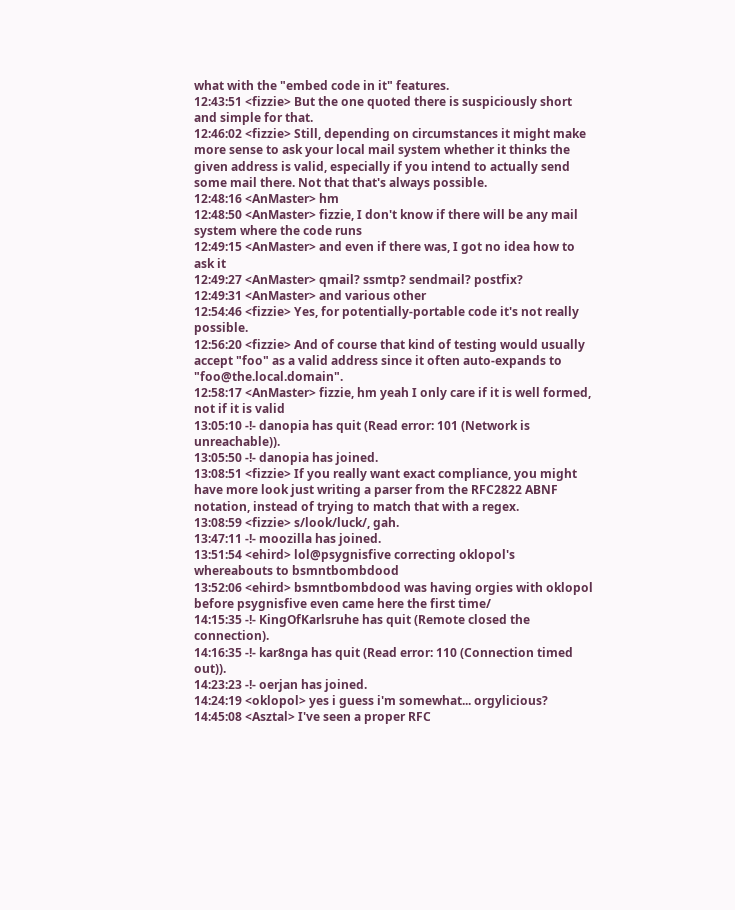what with the "embed code in it" features.
12:43:51 <fizzie> But the one quoted there is suspiciously short and simple for that.
12:46:02 <fizzie> Still, depending on circumstances it might make more sense to ask your local mail system whether it thinks the given address is valid, especially if you intend to actually send some mail there. Not that that's always possible.
12:48:16 <AnMaster> hm
12:48:50 <AnMaster> fizzie, I don't know if there will be any mail system where the code runs
12:49:15 <AnMaster> and even if there was, I got no idea how to ask it
12:49:27 <AnMaster> qmail? ssmtp? sendmail? postfix?
12:49:31 <AnMaster> and various other
12:54:46 <fizzie> Yes, for potentially-portable code it's not really possible.
12:56:20 <fizzie> And of course that kind of testing would usually accept "foo" as a valid address since it often auto-expands to "foo@the.local.domain".
12:58:17 <AnMaster> fizzie, hm yeah I only care if it is well formed, not if it is valid
13:05:10 -!- danopia has quit (Read error: 101 (Network is unreachable)).
13:05:50 -!- danopia has joined.
13:08:51 <fizzie> If you really want exact compliance, you might have more look just writing a parser from the RFC2822 ABNF notation, instead of trying to match that with a regex.
13:08:59 <fizzie> s/look/luck/, gah.
13:47:11 -!- moozilla has joined.
13:51:54 <ehird> lol@psygnisfive correcting oklopol's whereabouts to bsmntbombdood
13:52:06 <ehird> bsmntbombdood was having orgies with oklopol before psygnisfive even came here the first time/
14:15:35 -!- KingOfKarlsruhe has quit (Remote closed the connection).
14:16:35 -!- kar8nga has quit (Read error: 110 (Connection timed out)).
14:23:23 -!- oerjan has joined.
14:24:19 <oklopol> yes i guess i'm somewhat... orgylicious?
14:45:08 <Asztal> I've seen a proper RFC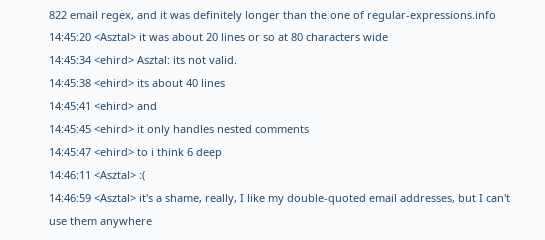822 email regex, and it was definitely longer than the one of regular-expressions.info
14:45:20 <Asztal> it was about 20 lines or so at 80 characters wide
14:45:34 <ehird> Asztal: its not valid.
14:45:38 <ehird> its about 40 lines
14:45:41 <ehird> and
14:45:45 <ehird> it only handles nested comments
14:45:47 <ehird> to i think 6 deep
14:46:11 <Asztal> :(
14:46:59 <Asztal> it's a shame, really, I like my double-quoted email addresses, but I can't use them anywhere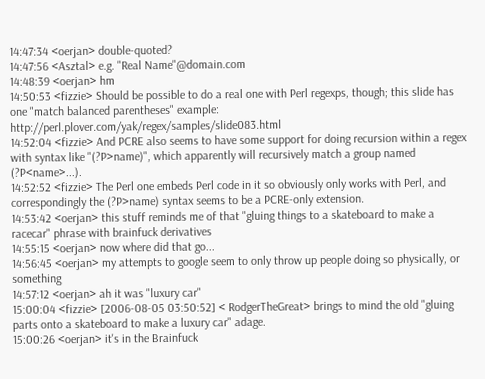14:47:34 <oerjan> double-quoted?
14:47:56 <Asztal> e.g. "Real Name"@domain.com
14:48:39 <oerjan> hm
14:50:53 <fizzie> Should be possible to do a real one with Perl regexps, though; this slide has one "match balanced parentheses" example: http://perl.plover.com/yak/regex/samples/slide083.html
14:52:04 <fizzie> And PCRE also seems to have some support for doing recursion within a regex with syntax like "(?P>name)", which apparently will recursively match a group named (?P<name>...).
14:52:52 <fizzie> The Perl one embeds Perl code in it so obviously only works with Perl, and correspondingly the (?P>name) syntax seems to be a PCRE-only extension.
14:53:42 <oerjan> this stuff reminds me of that "gluing things to a skateboard to make a racecar" phrase with brainfuck derivatives
14:55:15 <oerjan> now where did that go...
14:56:45 <oerjan> my attempts to google seem to only throw up people doing so physically, or something
14:57:12 <oerjan> ah it was "luxury car"
15:00:04 <fizzie> [2006-08-05 03:50:52] < RodgerTheGreat> brings to mind the old "gluing parts onto a skateboard to make a luxury car" adage.
15:00:26 <oerjan> it's in the Brainfuck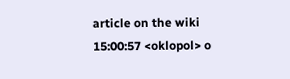article on the wiki
15:00:57 <oklopol> o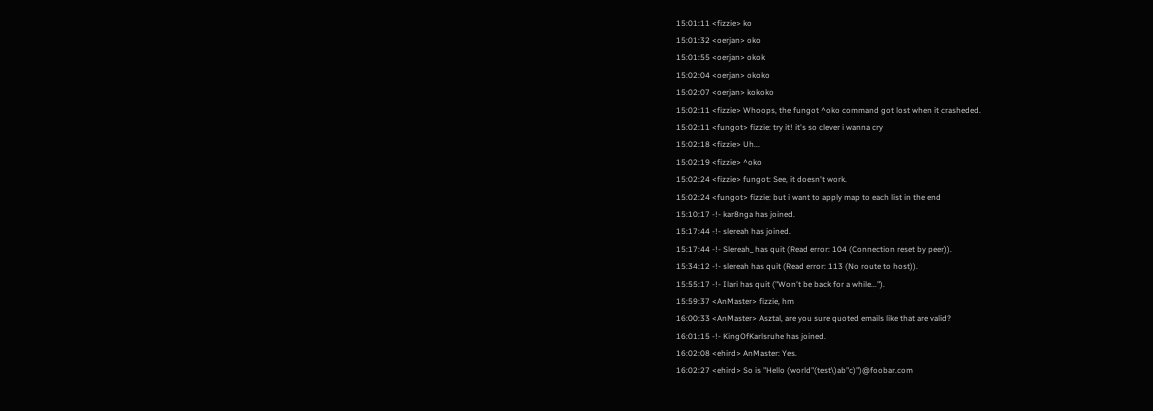15:01:11 <fizzie> ko
15:01:32 <oerjan> oko
15:01:55 <oerjan> okok
15:02:04 <oerjan> okoko
15:02:07 <oerjan> kokoko
15:02:11 <fizzie> Whoops, the fungot ^oko command got lost when it crasheded.
15:02:11 <fungot> fizzie: try it! it's so clever i wanna cry
15:02:18 <fizzie> Uh...
15:02:19 <fizzie> ^oko
15:02:24 <fizzie> fungot: See, it doesn't work.
15:02:24 <fungot> fizzie: but i want to apply map to each list in the end
15:10:17 -!- kar8nga has joined.
15:17:44 -!- slereah has joined.
15:17:44 -!- Slereah_ has quit (Read error: 104 (Connection reset by peer)).
15:34:12 -!- slereah has quit (Read error: 113 (No route to host)).
15:55:17 -!- Ilari has quit ("Won't be back for a while...").
15:59:37 <AnMaster> fizzie, hm
16:00:33 <AnMaster> Asztal, are you sure quoted emails like that are valid?
16:01:15 -!- KingOfKarlsruhe has joined.
16:02:08 <ehird> AnMaster: Yes.
16:02:27 <ehird> So is "Hello (world"(test\)ab"c)")@foobar.com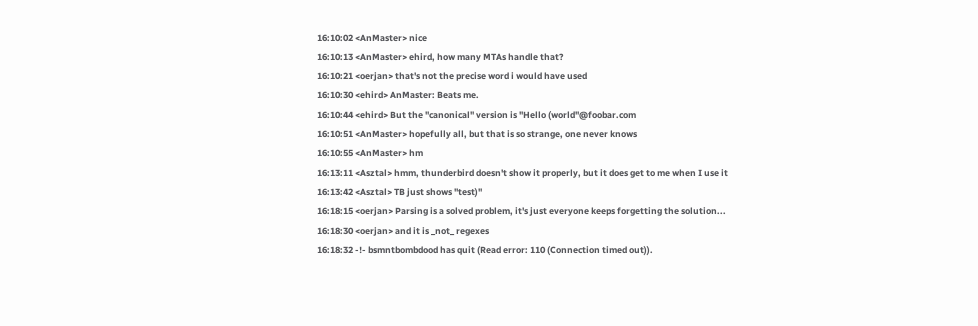16:10:02 <AnMaster> nice
16:10:13 <AnMaster> ehird, how many MTAs handle that?
16:10:21 <oerjan> that's not the precise word i would have used
16:10:30 <ehird> AnMaster: Beats me.
16:10:44 <ehird> But the "canonical" version is "Hello (world"@foobar.com
16:10:51 <AnMaster> hopefully all, but that is so strange, one never knows
16:10:55 <AnMaster> hm
16:13:11 <Asztal> hmm, thunderbird doesn't show it properly, but it does get to me when I use it
16:13:42 <Asztal> TB just shows "test)"
16:18:15 <oerjan> Parsing is a solved problem, it's just everyone keeps forgetting the solution...
16:18:30 <oerjan> and it is _not_ regexes
16:18:32 -!- bsmntbombdood has quit (Read error: 110 (Connection timed out)).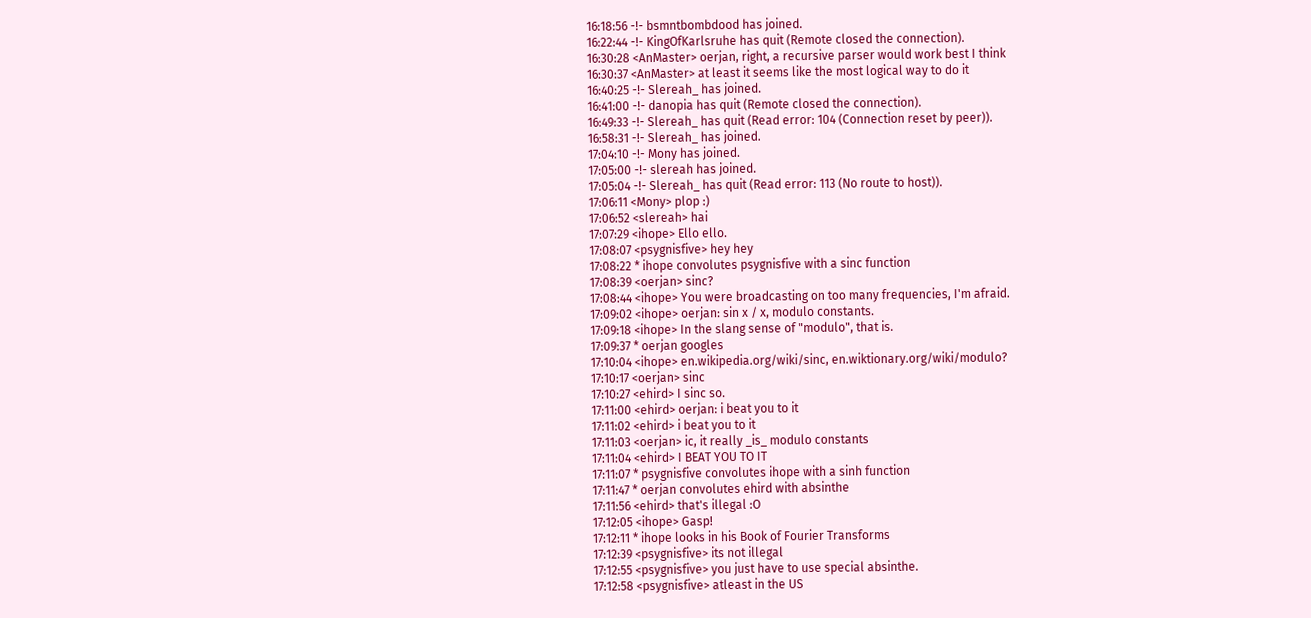16:18:56 -!- bsmntbombdood has joined.
16:22:44 -!- KingOfKarlsruhe has quit (Remote closed the connection).
16:30:28 <AnMaster> oerjan, right, a recursive parser would work best I think
16:30:37 <AnMaster> at least it seems like the most logical way to do it
16:40:25 -!- Slereah_ has joined.
16:41:00 -!- danopia has quit (Remote closed the connection).
16:49:33 -!- Slereah_ has quit (Read error: 104 (Connection reset by peer)).
16:58:31 -!- Slereah_ has joined.
17:04:10 -!- Mony has joined.
17:05:00 -!- slereah has joined.
17:05:04 -!- Slereah_ has quit (Read error: 113 (No route to host)).
17:06:11 <Mony> plop :)
17:06:52 <slereah> hai
17:07:29 <ihope> Ello ello.
17:08:07 <psygnisfive> hey hey
17:08:22 * ihope convolutes psygnisfive with a sinc function
17:08:39 <oerjan> sinc?
17:08:44 <ihope> You were broadcasting on too many frequencies, I'm afraid.
17:09:02 <ihope> oerjan: sin x / x, modulo constants.
17:09:18 <ihope> In the slang sense of "modulo", that is.
17:09:37 * oerjan googles
17:10:04 <ihope> en.wikipedia.org/wiki/sinc, en.wiktionary.org/wiki/modulo?
17:10:17 <oerjan> sinc
17:10:27 <ehird> I sinc so.
17:11:00 <ehird> oerjan: i beat you to it
17:11:02 <ehird> i beat you to it
17:11:03 <oerjan> ic, it really _is_ modulo constants
17:11:04 <ehird> I BEAT YOU TO IT
17:11:07 * psygnisfive convolutes ihope with a sinh function
17:11:47 * oerjan convolutes ehird with absinthe
17:11:56 <ehird> that's illegal :O
17:12:05 <ihope> Gasp!
17:12:11 * ihope looks in his Book of Fourier Transforms
17:12:39 <psygnisfive> its not illegal
17:12:55 <psygnisfive> you just have to use special absinthe.
17:12:58 <psygnisfive> atleast in the US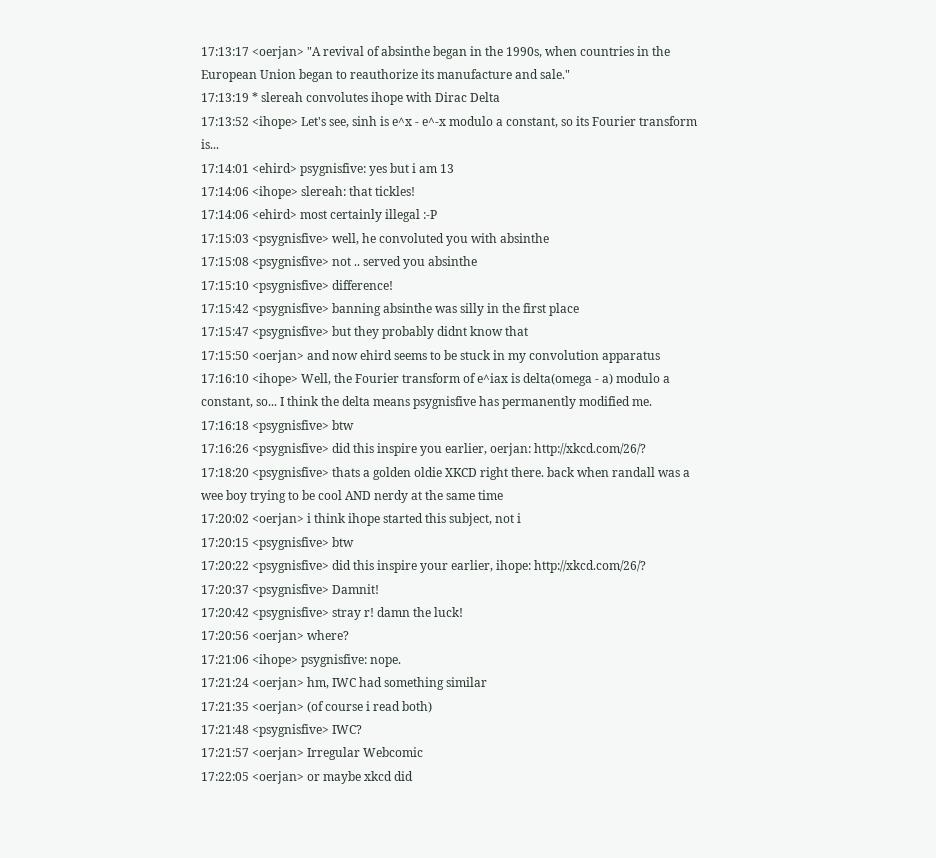17:13:17 <oerjan> "A revival of absinthe began in the 1990s, when countries in the European Union began to reauthorize its manufacture and sale."
17:13:19 * slereah convolutes ihope with Dirac Delta
17:13:52 <ihope> Let's see, sinh is e^x - e^-x modulo a constant, so its Fourier transform is...
17:14:01 <ehird> psygnisfive: yes but i am 13
17:14:06 <ihope> slereah: that tickles!
17:14:06 <ehird> most certainly illegal :-P
17:15:03 <psygnisfive> well, he convoluted you with absinthe
17:15:08 <psygnisfive> not .. served you absinthe
17:15:10 <psygnisfive> difference!
17:15:42 <psygnisfive> banning absinthe was silly in the first place
17:15:47 <psygnisfive> but they probably didnt know that
17:15:50 <oerjan> and now ehird seems to be stuck in my convolution apparatus
17:16:10 <ihope> Well, the Fourier transform of e^iax is delta(omega - a) modulo a constant, so... I think the delta means psygnisfive has permanently modified me.
17:16:18 <psygnisfive> btw
17:16:26 <psygnisfive> did this inspire you earlier, oerjan: http://xkcd.com/26/?
17:18:20 <psygnisfive> thats a golden oldie XKCD right there. back when randall was a wee boy trying to be cool AND nerdy at the same time
17:20:02 <oerjan> i think ihope started this subject, not i
17:20:15 <psygnisfive> btw
17:20:22 <psygnisfive> did this inspire your earlier, ihope: http://xkcd.com/26/?
17:20:37 <psygnisfive> Damnit!
17:20:42 <psygnisfive> stray r! damn the luck!
17:20:56 <oerjan> where?
17:21:06 <ihope> psygnisfive: nope.
17:21:24 <oerjan> hm, IWC had something similar
17:21:35 <oerjan> (of course i read both)
17:21:48 <psygnisfive> IWC?
17:21:57 <oerjan> Irregular Webcomic
17:22:05 <oerjan> or maybe xkcd did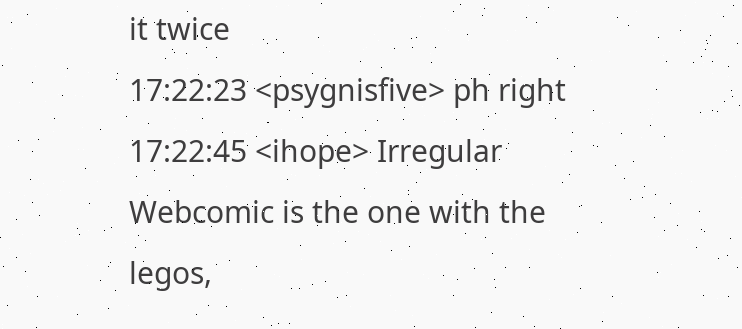it twice
17:22:23 <psygnisfive> ph right
17:22:45 <ihope> Irregular Webcomic is the one with the legos,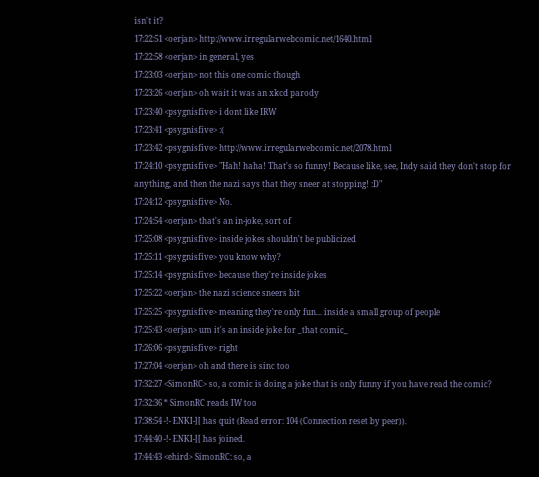isn't it?
17:22:51 <oerjan> http://www.irregularwebcomic.net/1640.html
17:22:58 <oerjan> in general, yes
17:23:03 <oerjan> not this one comic though
17:23:26 <oerjan> oh wait it was an xkcd parody
17:23:40 <psygnisfive> i dont like IRW
17:23:41 <psygnisfive> :(
17:23:42 <psygnisfive> http://www.irregularwebcomic.net/2078.html
17:24:10 <psygnisfive> "Hah! haha! That's so funny! Because like, see, Indy said they don't stop for anything, and then the nazi says that they sneer at stopping! :D"
17:24:12 <psygnisfive> No.
17:24:54 <oerjan> that's an in-joke, sort of
17:25:08 <psygnisfive> inside jokes shouldn't be publicized
17:25:11 <psygnisfive> you know why?
17:25:14 <psygnisfive> because they're inside jokes
17:25:22 <oerjan> the nazi science sneers bit
17:25:25 <psygnisfive> meaning they're only fun... inside a small group of people
17:25:43 <oerjan> um it's an inside joke for _that comic_
17:26:06 <psygnisfive> right
17:27:04 <oerjan> oh and there is sinc too
17:32:27 <SimonRC> so, a comic is doing a joke that is only funny if you have read the comic?
17:32:36 * SimonRC reads IW too
17:38:54 -!- ENKI-][ has quit (Read error: 104 (Connection reset by peer)).
17:44:40 -!- ENKI-][ has joined.
17:44:43 <ehird> SimonRC: so, a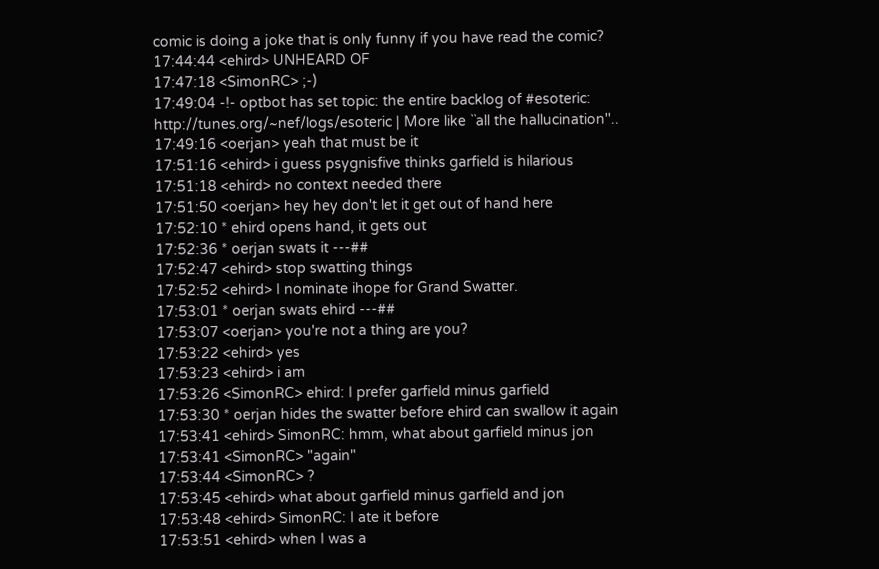comic is doing a joke that is only funny if you have read the comic?
17:44:44 <ehird> UNHEARD OF
17:47:18 <SimonRC> ;-)
17:49:04 -!- optbot has set topic: the entire backlog of #esoteric: http://tunes.org/~nef/logs/esoteric | More like ``all the hallucination''..
17:49:16 <oerjan> yeah that must be it
17:51:16 <ehird> i guess psygnisfive thinks garfield is hilarious
17:51:18 <ehird> no context needed there
17:51:50 <oerjan> hey hey don't let it get out of hand here
17:52:10 * ehird opens hand, it gets out
17:52:36 * oerjan swats it ---##
17:52:47 <ehird> stop swatting things
17:52:52 <ehird> I nominate ihope for Grand Swatter.
17:53:01 * oerjan swats ehird ---##
17:53:07 <oerjan> you're not a thing are you?
17:53:22 <ehird> yes
17:53:23 <ehird> i am
17:53:26 <SimonRC> ehird: I prefer garfield minus garfield
17:53:30 * oerjan hides the swatter before ehird can swallow it again
17:53:41 <ehird> SimonRC: hmm, what about garfield minus jon
17:53:41 <SimonRC> "again"
17:53:44 <SimonRC> ?
17:53:45 <ehird> what about garfield minus garfield and jon
17:53:48 <ehird> SimonRC: I ate it before
17:53:51 <ehird> when I was a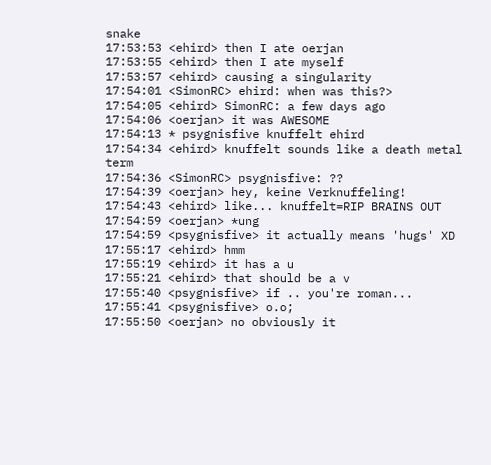snake
17:53:53 <ehird> then I ate oerjan
17:53:55 <ehird> then I ate myself
17:53:57 <ehird> causing a singularity
17:54:01 <SimonRC> ehird: when was this?>
17:54:05 <ehird> SimonRC: a few days ago
17:54:06 <oerjan> it was AWESOME
17:54:13 * psygnisfive knuffelt ehird
17:54:34 <ehird> knuffelt sounds like a death metal term
17:54:36 <SimonRC> psygnisfive: ??
17:54:39 <oerjan> hey, keine Verknuffeling!
17:54:43 <ehird> like... knuffelt=RIP BRAINS OUT
17:54:59 <oerjan> *ung
17:54:59 <psygnisfive> it actually means 'hugs' XD
17:55:17 <ehird> hmm
17:55:19 <ehird> it has a u
17:55:21 <ehird> that should be a v
17:55:40 <psygnisfive> if .. you're roman...
17:55:41 <psygnisfive> o.o;
17:55:50 <oerjan> no obviously it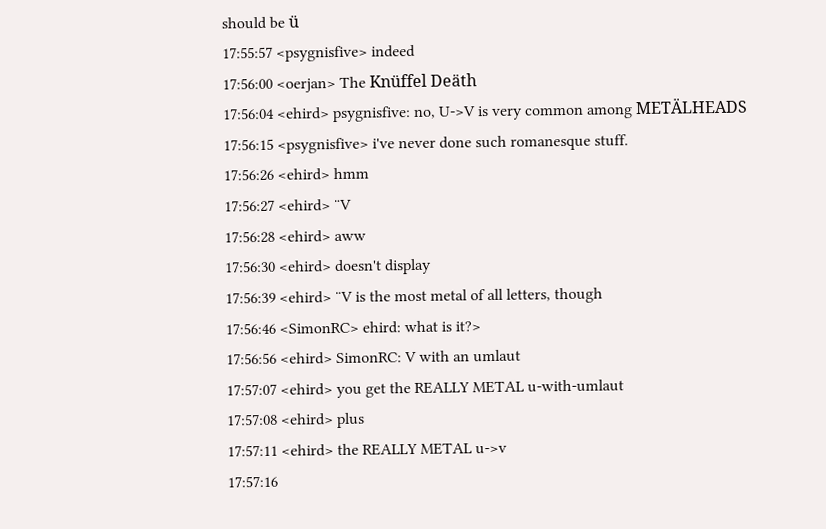should be ü
17:55:57 <psygnisfive> indeed
17:56:00 <oerjan> The Knüffel Deäth
17:56:04 <ehird> psygnisfive: no, U->V is very common among METÄLHEADS
17:56:15 <psygnisfive> i've never done such romanesque stuff.
17:56:26 <ehird> hmm
17:56:27 <ehird> ¨V
17:56:28 <ehird> aww
17:56:30 <ehird> doesn't display
17:56:39 <ehird> ¨V is the most metal of all letters, though
17:56:46 <SimonRC> ehird: what is it?>
17:56:56 <ehird> SimonRC: V with an umlaut
17:57:07 <ehird> you get the REALLY METAL u-with-umlaut
17:57:08 <ehird> plus
17:57:11 <ehird> the REALLY METAL u->v
17:57:16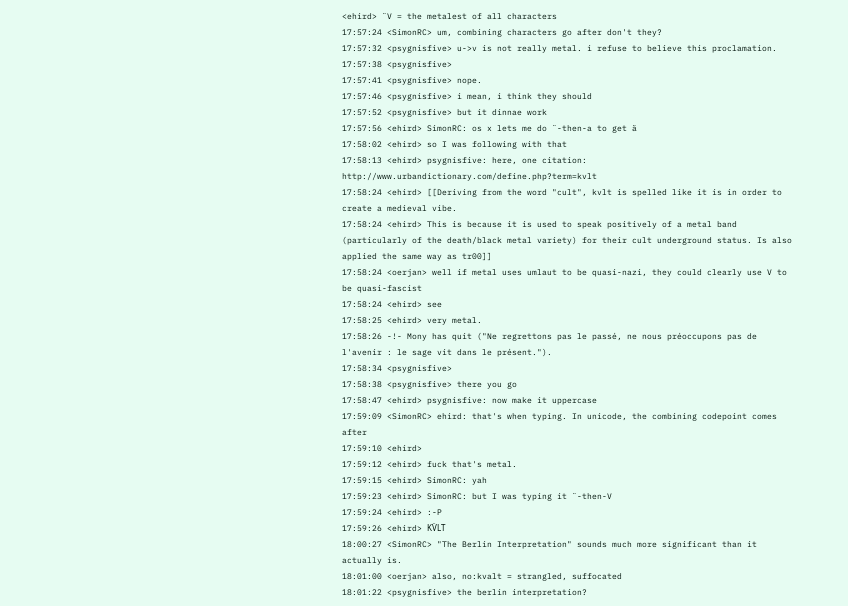<ehird> ¨V = the metalest of all characters
17:57:24 <SimonRC> um, combining characters go after don't they?
17:57:32 <psygnisfive> u->v is not really metal. i refuse to believe this proclamation.
17:57:38 <psygnisfive>
17:57:41 <psygnisfive> nope.
17:57:46 <psygnisfive> i mean, i think they should
17:57:52 <psygnisfive> but it dinnae work
17:57:56 <ehird> SimonRC: os x lets me do ¨-then-a to get ä
17:58:02 <ehird> so I was following with that
17:58:13 <ehird> psygnisfive: here, one citation: http://www.urbandictionary.com/define.php?term=kvlt
17:58:24 <ehird> [[Deriving from the word "cult", kvlt is spelled like it is in order to create a medieval vibe.
17:58:24 <ehird> This is because it is used to speak positively of a metal band (particularly of the death/black metal variety) for their cult underground status. Is also applied the same way as tr00]]
17:58:24 <oerjan> well if metal uses umlaut to be quasi-nazi, they could clearly use V to be quasi-fascist
17:58:24 <ehird> see
17:58:25 <ehird> very metal.
17:58:26 -!- Mony has quit ("Ne regrettons pas le passé, ne nous préoccupons pas de l'avenir : le sage vit dans le présent.").
17:58:34 <psygnisfive>
17:58:38 <psygnisfive> there you go
17:58:47 <ehird> psygnisfive: now make it uppercase
17:59:09 <SimonRC> ehird: that's when typing. In unicode, the combining codepoint comes after
17:59:10 <ehird>
17:59:12 <ehird> fuck that's metal.
17:59:15 <ehird> SimonRC: yah
17:59:23 <ehird> SimonRC: but I was typing it ¨-then-V
17:59:24 <ehird> :-P
17:59:26 <ehird> KV̈LT
18:00:27 <SimonRC> "The Berlin Interpretation" sounds much more significant than it actually is.
18:01:00 <oerjan> also, no:kvalt = strangled, suffocated
18:01:22 <psygnisfive> the berlin interpretation?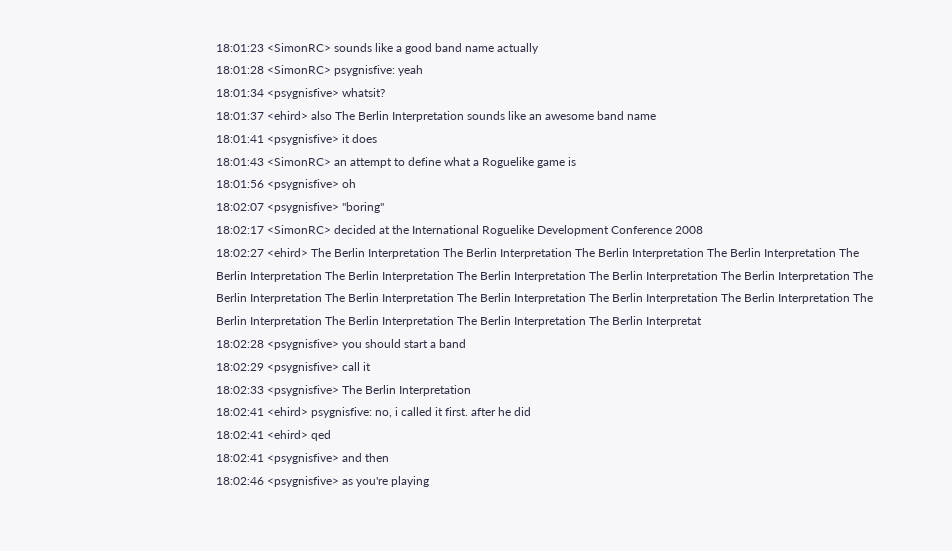18:01:23 <SimonRC> sounds like a good band name actually
18:01:28 <SimonRC> psygnisfive: yeah
18:01:34 <psygnisfive> whatsit?
18:01:37 <ehird> also The Berlin Interpretation sounds like an awesome band name
18:01:41 <psygnisfive> it does
18:01:43 <SimonRC> an attempt to define what a Roguelike game is
18:01:56 <psygnisfive> oh
18:02:07 <psygnisfive> "boring"
18:02:17 <SimonRC> decided at the International Roguelike Development Conference 2008
18:02:27 <ehird> The Berlin Interpretation The Berlin Interpretation The Berlin Interpretation The Berlin Interpretation The Berlin Interpretation The Berlin Interpretation The Berlin Interpretation The Berlin Interpretation The Berlin Interpretation The Berlin Interpretation The Berlin Interpretation The Berlin Interpretation The Berlin Interpretation The Berlin Interpretation The Berlin Interpretation The Berlin Interpretation The Berlin Interpretation The Berlin Interpretat
18:02:28 <psygnisfive> you should start a band
18:02:29 <psygnisfive> call it
18:02:33 <psygnisfive> The Berlin Interpretation
18:02:41 <ehird> psygnisfive: no, i called it first. after he did
18:02:41 <ehird> qed
18:02:41 <psygnisfive> and then
18:02:46 <psygnisfive> as you're playing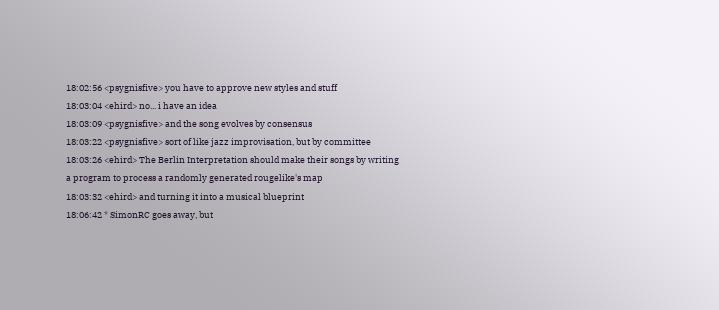18:02:56 <psygnisfive> you have to approve new styles and stuff
18:03:04 <ehird> no... i have an idea
18:03:09 <psygnisfive> and the song evolves by consensus
18:03:22 <psygnisfive> sort of like jazz improvisation, but by committee
18:03:26 <ehird> The Berlin Interpretation should make their songs by writing a program to process a randomly generated rougelike's map
18:03:32 <ehird> and turning it into a musical blueprint
18:06:42 * SimonRC goes away, but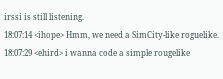irssi is still listening.
18:07:14 <ihope> Hmm, we need a SimCity-like roguelike.
18:07:29 <ehird> i wanna code a simple rougelike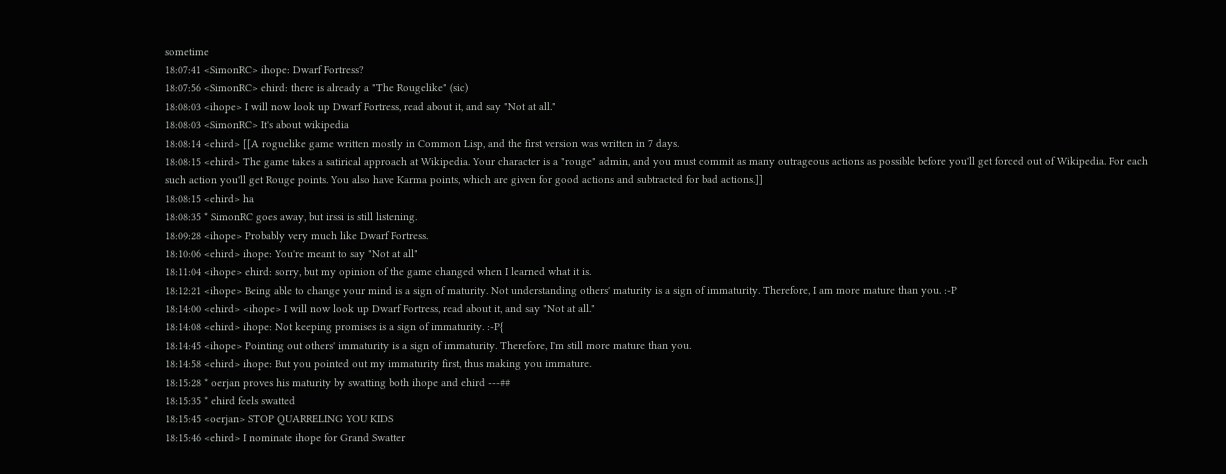sometime
18:07:41 <SimonRC> ihope: Dwarf Fortress?
18:07:56 <SimonRC> ehird: there is already a "The Rougelike" (sic)
18:08:03 <ihope> I will now look up Dwarf Fortress, read about it, and say "Not at all."
18:08:03 <SimonRC> It's about wikipedia
18:08:14 <ehird> [[A roguelike game written mostly in Common Lisp, and the first version was written in 7 days.
18:08:15 <ehird> The game takes a satirical approach at Wikipedia. Your character is a "rouge" admin, and you must commit as many outrageous actions as possible before you'll get forced out of Wikipedia. For each such action you'll get Rouge points. You also have Karma points, which are given for good actions and subtracted for bad actions.]]
18:08:15 <ehird> ha
18:08:35 * SimonRC goes away, but irssi is still listening.
18:09:28 <ihope> Probably very much like Dwarf Fortress.
18:10:06 <ehird> ihope: You're meant to say "Not at all"
18:11:04 <ihope> ehird: sorry, but my opinion of the game changed when I learned what it is.
18:12:21 <ihope> Being able to change your mind is a sign of maturity. Not understanding others' maturity is a sign of immaturity. Therefore, I am more mature than you. :-P
18:14:00 <ehird> <ihope> I will now look up Dwarf Fortress, read about it, and say "Not at all."
18:14:08 <ehird> ihope: Not keeping promises is a sign of immaturity. :-P{
18:14:45 <ihope> Pointing out others' immaturity is a sign of immaturity. Therefore, I'm still more mature than you.
18:14:58 <ehird> ihope: But you pointed out my immaturity first, thus making you immature.
18:15:28 * oerjan proves his maturity by swatting both ihope and ehird ---##
18:15:35 * ehird feels swatted
18:15:45 <oerjan> STOP QUARRELING YOU KIDS
18:15:46 <ehird> I nominate ihope for Grand Swatter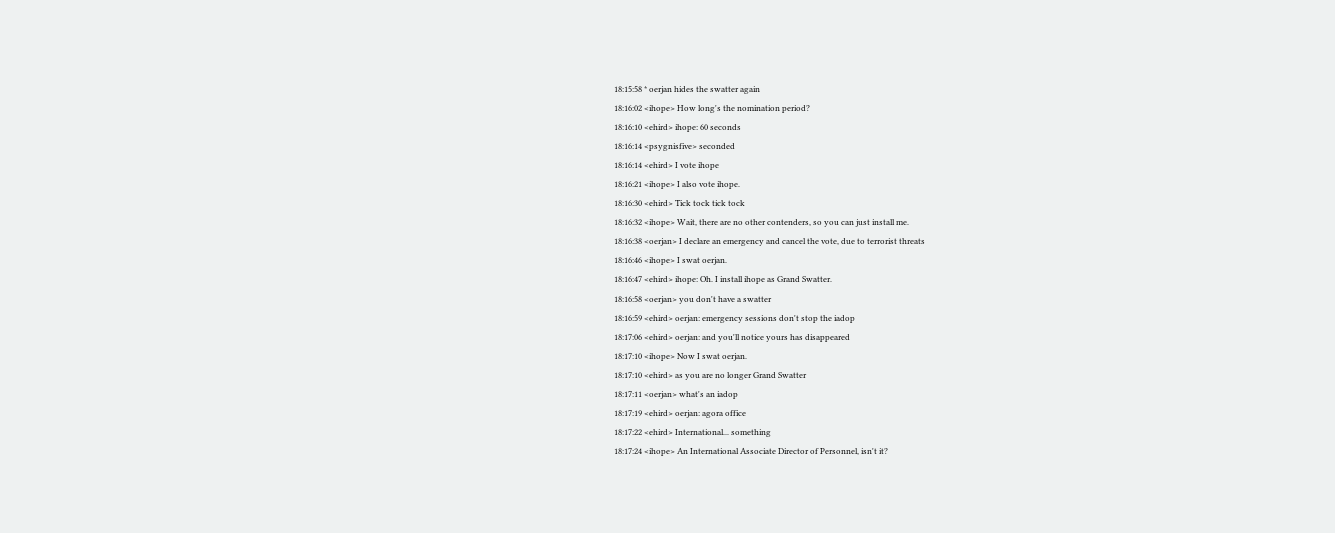18:15:58 * oerjan hides the swatter again
18:16:02 <ihope> How long's the nomination period?
18:16:10 <ehird> ihope: 60 seconds
18:16:14 <psygnisfive> seconded
18:16:14 <ehird> I vote ihope
18:16:21 <ihope> I also vote ihope.
18:16:30 <ehird> Tick tock tick tock
18:16:32 <ihope> Wait, there are no other contenders, so you can just install me.
18:16:38 <oerjan> I declare an emergency and cancel the vote, due to terrorist threats
18:16:46 <ihope> I swat oerjan.
18:16:47 <ehird> ihope: Oh. I install ihope as Grand Swatter.
18:16:58 <oerjan> you don't have a swatter
18:16:59 <ehird> oerjan: emergency sessions don't stop the iadop
18:17:06 <ehird> oerjan: and you'll notice yours has disappeared
18:17:10 <ihope> Now I swat oerjan.
18:17:10 <ehird> as you are no longer Grand Swatter
18:17:11 <oerjan> what's an iadop
18:17:19 <ehird> oerjan: agora office
18:17:22 <ehird> International... something
18:17:24 <ihope> An International Associate Director of Personnel, isn't it?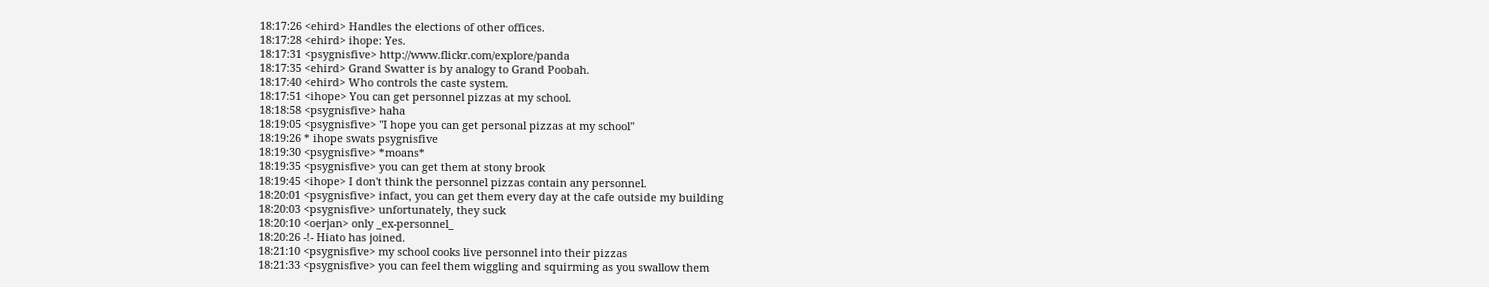18:17:26 <ehird> Handles the elections of other offices.
18:17:28 <ehird> ihope: Yes.
18:17:31 <psygnisfive> http://www.flickr.com/explore/panda
18:17:35 <ehird> Grand Swatter is by analogy to Grand Poobah.
18:17:40 <ehird> Who controls the caste system.
18:17:51 <ihope> You can get personnel pizzas at my school.
18:18:58 <psygnisfive> haha
18:19:05 <psygnisfive> "I hope you can get personal pizzas at my school"
18:19:26 * ihope swats psygnisfive
18:19:30 <psygnisfive> *moans*
18:19:35 <psygnisfive> you can get them at stony brook
18:19:45 <ihope> I don't think the personnel pizzas contain any personnel.
18:20:01 <psygnisfive> infact, you can get them every day at the cafe outside my building
18:20:03 <psygnisfive> unfortunately, they suck
18:20:10 <oerjan> only _ex-personnel_
18:20:26 -!- Hiato has joined.
18:21:10 <psygnisfive> my school cooks live personnel into their pizzas
18:21:33 <psygnisfive> you can feel them wiggling and squirming as you swallow them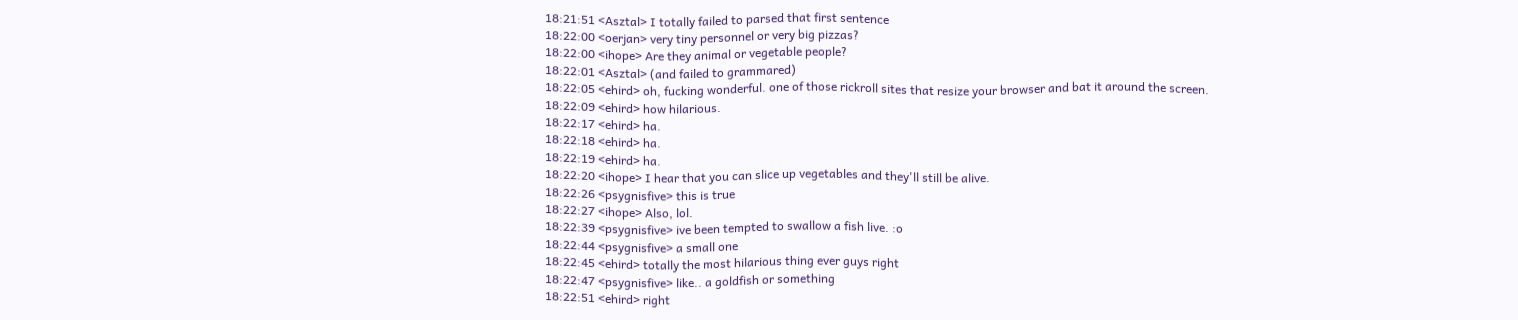18:21:51 <Asztal> I totally failed to parsed that first sentence
18:22:00 <oerjan> very tiny personnel or very big pizzas?
18:22:00 <ihope> Are they animal or vegetable people?
18:22:01 <Asztal> (and failed to grammared)
18:22:05 <ehird> oh, fucking wonderful. one of those rickroll sites that resize your browser and bat it around the screen.
18:22:09 <ehird> how hilarious.
18:22:17 <ehird> ha.
18:22:18 <ehird> ha.
18:22:19 <ehird> ha.
18:22:20 <ihope> I hear that you can slice up vegetables and they'll still be alive.
18:22:26 <psygnisfive> this is true
18:22:27 <ihope> Also, lol.
18:22:39 <psygnisfive> ive been tempted to swallow a fish live. :o
18:22:44 <psygnisfive> a small one
18:22:45 <ehird> totally the most hilarious thing ever guys right
18:22:47 <psygnisfive> like.. a goldfish or something
18:22:51 <ehird> right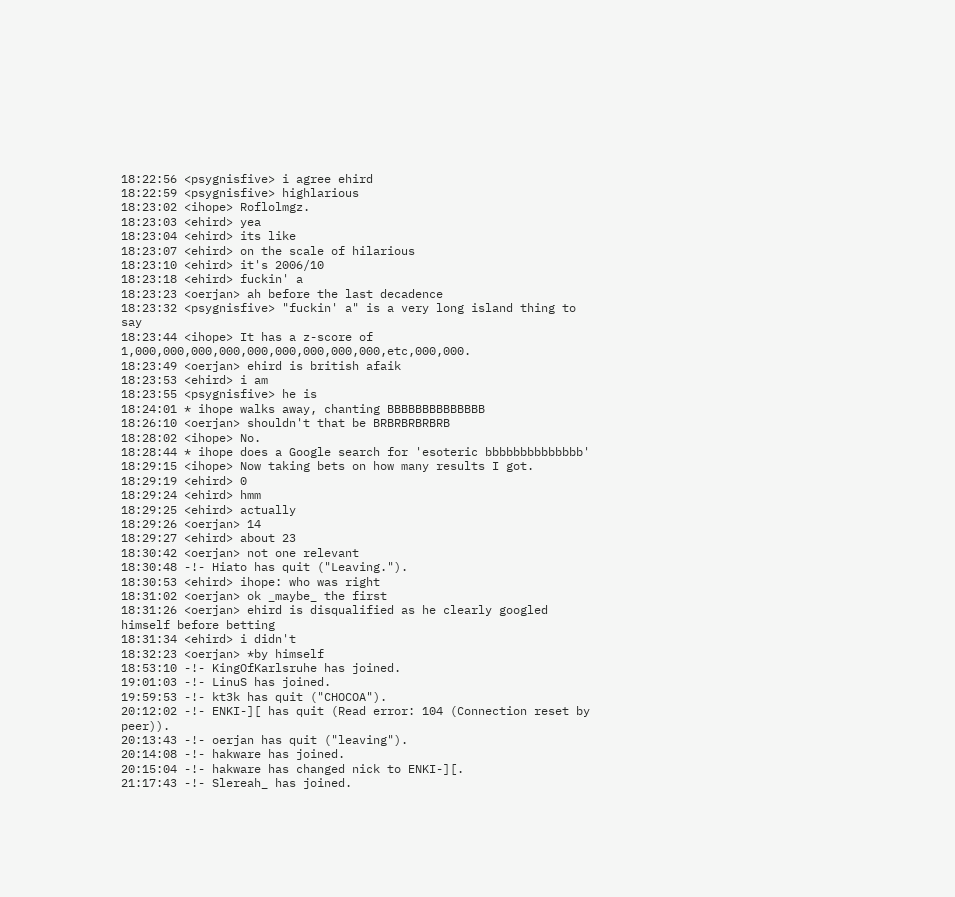18:22:56 <psygnisfive> i agree ehird
18:22:59 <psygnisfive> highlarious
18:23:02 <ihope> Roflolmgz.
18:23:03 <ehird> yea
18:23:04 <ehird> its like
18:23:07 <ehird> on the scale of hilarious
18:23:10 <ehird> it's 2006/10
18:23:18 <ehird> fuckin' a
18:23:23 <oerjan> ah before the last decadence
18:23:32 <psygnisfive> "fuckin' a" is a very long island thing to say
18:23:44 <ihope> It has a z-score of 1,000,000,000,000,000,000,000,000,000,etc,000,000.
18:23:49 <oerjan> ehird is british afaik
18:23:53 <ehird> i am
18:23:55 <psygnisfive> he is
18:24:01 * ihope walks away, chanting BBBBBBBBBBBBBB
18:26:10 <oerjan> shouldn't that be BRBRBRBRBRB
18:28:02 <ihope> No.
18:28:44 * ihope does a Google search for 'esoteric bbbbbbbbbbbbbb'
18:29:15 <ihope> Now taking bets on how many results I got.
18:29:19 <ehird> 0
18:29:24 <ehird> hmm
18:29:25 <ehird> actually
18:29:26 <oerjan> 14
18:29:27 <ehird> about 23
18:30:42 <oerjan> not one relevant
18:30:48 -!- Hiato has quit ("Leaving.").
18:30:53 <ehird> ihope: who was right
18:31:02 <oerjan> ok _maybe_ the first
18:31:26 <oerjan> ehird is disqualified as he clearly googled himself before betting
18:31:34 <ehird> i didn't
18:32:23 <oerjan> *by himself
18:53:10 -!- KingOfKarlsruhe has joined.
19:01:03 -!- LinuS has joined.
19:59:53 -!- kt3k has quit ("CHOCOA").
20:12:02 -!- ENKI-][ has quit (Read error: 104 (Connection reset by peer)).
20:13:43 -!- oerjan has quit ("leaving").
20:14:08 -!- hakware has joined.
20:15:04 -!- hakware has changed nick to ENKI-][.
21:17:43 -!- Slereah_ has joined.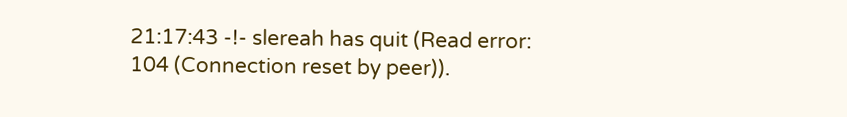21:17:43 -!- slereah has quit (Read error: 104 (Connection reset by peer)).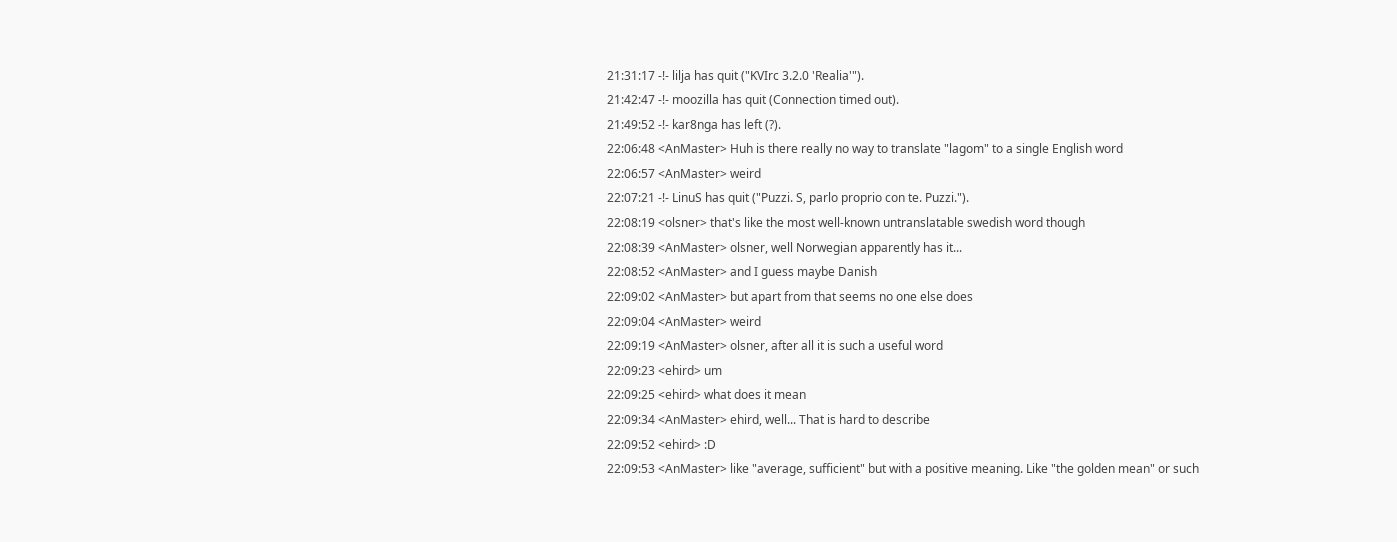21:31:17 -!- lilja has quit ("KVIrc 3.2.0 'Realia'").
21:42:47 -!- moozilla has quit (Connection timed out).
21:49:52 -!- kar8nga has left (?).
22:06:48 <AnMaster> Huh is there really no way to translate "lagom" to a single English word
22:06:57 <AnMaster> weird
22:07:21 -!- LinuS has quit ("Puzzi. S, parlo proprio con te. Puzzi.").
22:08:19 <olsner> that's like the most well-known untranslatable swedish word though
22:08:39 <AnMaster> olsner, well Norwegian apparently has it...
22:08:52 <AnMaster> and I guess maybe Danish
22:09:02 <AnMaster> but apart from that seems no one else does
22:09:04 <AnMaster> weird
22:09:19 <AnMaster> olsner, after all it is such a useful word
22:09:23 <ehird> um
22:09:25 <ehird> what does it mean
22:09:34 <AnMaster> ehird, well... That is hard to describe
22:09:52 <ehird> :D
22:09:53 <AnMaster> like "average, sufficient" but with a positive meaning. Like "the golden mean" or such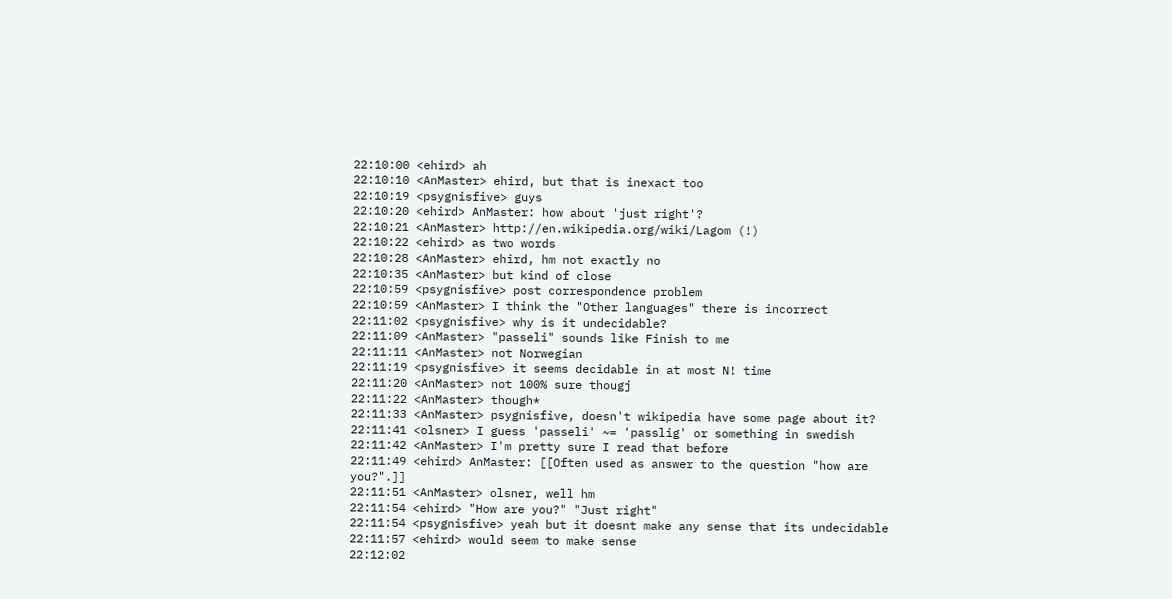22:10:00 <ehird> ah
22:10:10 <AnMaster> ehird, but that is inexact too
22:10:19 <psygnisfive> guys
22:10:20 <ehird> AnMaster: how about 'just right'?
22:10:21 <AnMaster> http://en.wikipedia.org/wiki/Lagom (!)
22:10:22 <ehird> as two words
22:10:28 <AnMaster> ehird, hm not exactly no
22:10:35 <AnMaster> but kind of close
22:10:59 <psygnisfive> post correspondence problem
22:10:59 <AnMaster> I think the "Other languages" there is incorrect
22:11:02 <psygnisfive> why is it undecidable?
22:11:09 <AnMaster> "passeli" sounds like Finish to me
22:11:11 <AnMaster> not Norwegian
22:11:19 <psygnisfive> it seems decidable in at most N! time
22:11:20 <AnMaster> not 100% sure thougj
22:11:22 <AnMaster> though*
22:11:33 <AnMaster> psygnisfive, doesn't wikipedia have some page about it?
22:11:41 <olsner> I guess 'passeli' ~= 'passlig' or something in swedish
22:11:42 <AnMaster> I'm pretty sure I read that before
22:11:49 <ehird> AnMaster: [[Often used as answer to the question "how are you?".]]
22:11:51 <AnMaster> olsner, well hm
22:11:54 <ehird> "How are you?" "Just right"
22:11:54 <psygnisfive> yeah but it doesnt make any sense that its undecidable
22:11:57 <ehird> would seem to make sense
22:12:02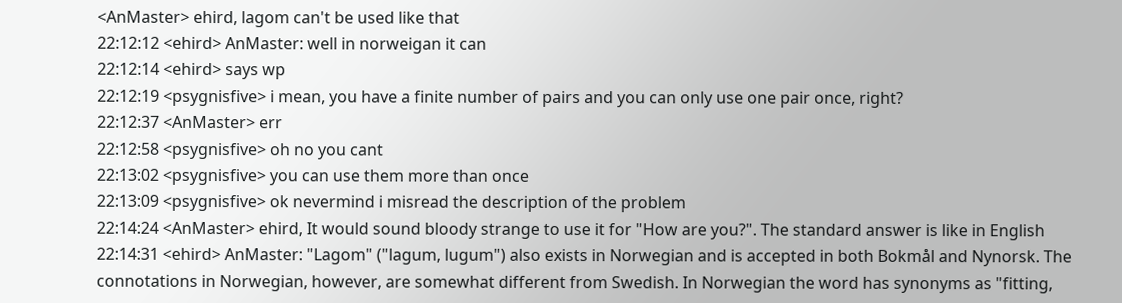<AnMaster> ehird, lagom can't be used like that
22:12:12 <ehird> AnMaster: well in norweigan it can
22:12:14 <ehird> says wp
22:12:19 <psygnisfive> i mean, you have a finite number of pairs and you can only use one pair once, right?
22:12:37 <AnMaster> err
22:12:58 <psygnisfive> oh no you cant
22:13:02 <psygnisfive> you can use them more than once
22:13:09 <psygnisfive> ok nevermind i misread the description of the problem
22:14:24 <AnMaster> ehird, It would sound bloody strange to use it for "How are you?". The standard answer is like in English
22:14:31 <ehird> AnMaster: "Lagom" ("lagum, lugum") also exists in Norwegian and is accepted in both Bokmål and Nynorsk. The connotations in Norwegian, however, are somewhat different from Swedish. In Norwegian the word has synonyms as "fitting,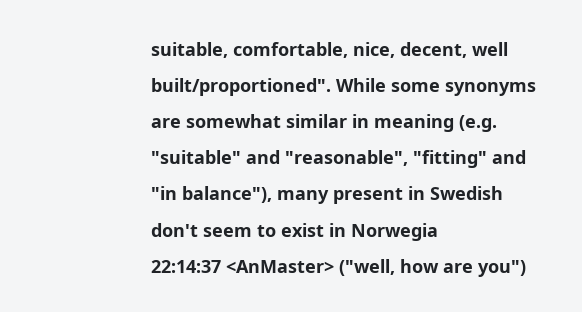suitable, comfortable, nice, decent, well built/proportioned". While some synonyms are somewhat similar in meaning (e.g. "suitable" and "reasonable", "fitting" and "in balance"), many present in Swedish don't seem to exist in Norwegia
22:14:37 <AnMaster> ("well, how are you")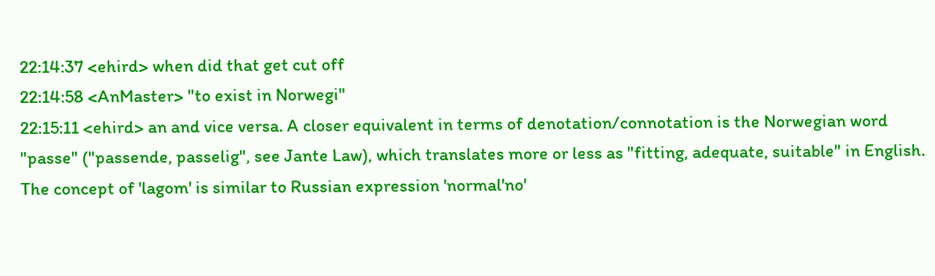22:14:37 <ehird> when did that get cut off
22:14:58 <AnMaster> "to exist in Norwegi"
22:15:11 <ehird> an and vice versa. A closer equivalent in terms of denotation/connotation is the Norwegian word "passe" ("passende, passelig", see Jante Law), which translates more or less as "fitting, adequate, suitable" in English. The concept of 'lagom' is similar to Russian expression 'normal'no'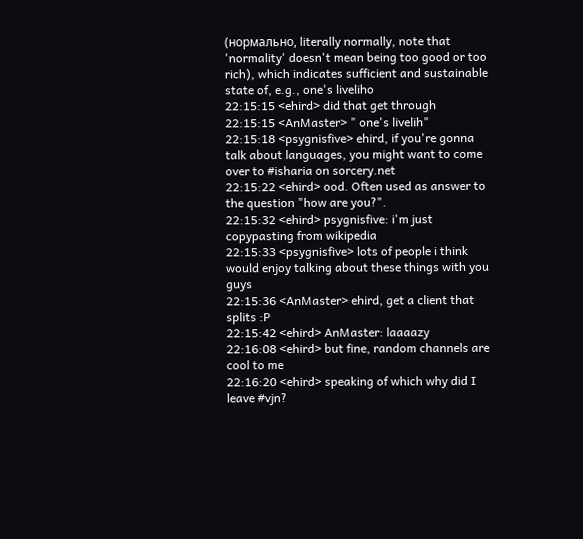(нормально, literally normally, note that 'normality' doesn't mean being too good or too rich), which indicates sufficient and sustainable state of, e.g., one's liveliho
22:15:15 <ehird> did that get through
22:15:15 <AnMaster> " one's livelih"
22:15:18 <psygnisfive> ehird, if you're gonna talk about languages, you might want to come over to #isharia on sorcery.net
22:15:22 <ehird> ood. Often used as answer to the question "how are you?".
22:15:32 <ehird> psygnisfive: i'm just copypasting from wikipedia
22:15:33 <psygnisfive> lots of people i think would enjoy talking about these things with you guys
22:15:36 <AnMaster> ehird, get a client that splits :P
22:15:42 <ehird> AnMaster: laaaazy
22:16:08 <ehird> but fine, random channels are cool to me
22:16:20 <ehird> speaking of which why did I leave #vjn?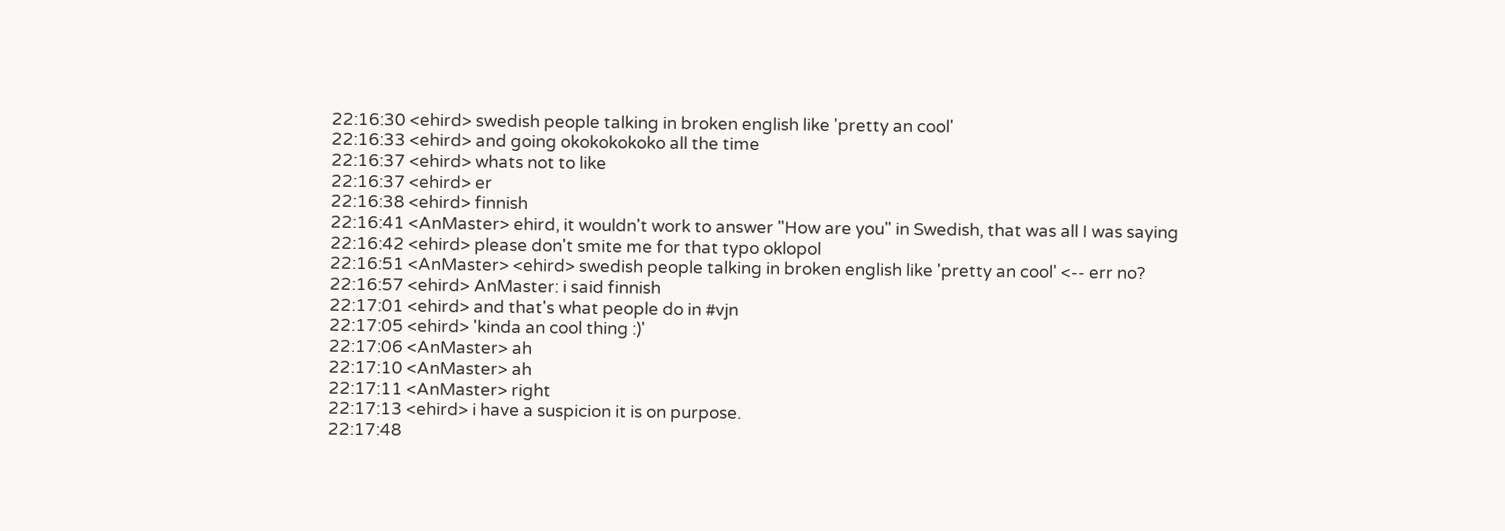22:16:30 <ehird> swedish people talking in broken english like 'pretty an cool'
22:16:33 <ehird> and going okokokokoko all the time
22:16:37 <ehird> whats not to like
22:16:37 <ehird> er
22:16:38 <ehird> finnish
22:16:41 <AnMaster> ehird, it wouldn't work to answer "How are you" in Swedish, that was all I was saying
22:16:42 <ehird> please don't smite me for that typo oklopol
22:16:51 <AnMaster> <ehird> swedish people talking in broken english like 'pretty an cool' <-- err no?
22:16:57 <ehird> AnMaster: i said finnish
22:17:01 <ehird> and that's what people do in #vjn
22:17:05 <ehird> 'kinda an cool thing :)'
22:17:06 <AnMaster> ah
22:17:10 <AnMaster> ah
22:17:11 <AnMaster> right
22:17:13 <ehird> i have a suspicion it is on purpose.
22:17:48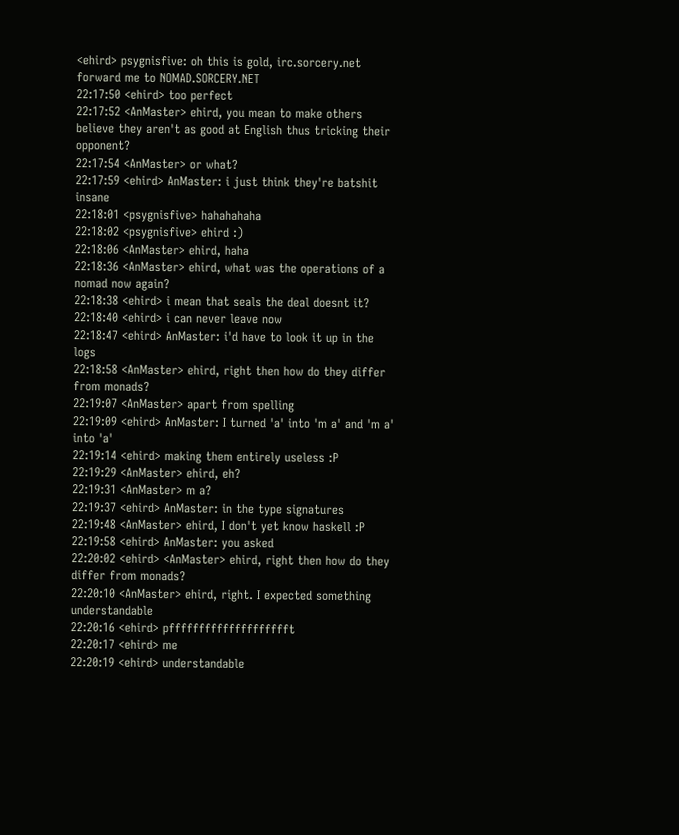<ehird> psygnisfive: oh this is gold, irc.sorcery.net forward me to NOMAD.SORCERY.NET
22:17:50 <ehird> too perfect
22:17:52 <AnMaster> ehird, you mean to make others believe they aren't as good at English thus tricking their opponent?
22:17:54 <AnMaster> or what?
22:17:59 <ehird> AnMaster: i just think they're batshit insane
22:18:01 <psygnisfive> hahahahaha
22:18:02 <psygnisfive> ehird :)
22:18:06 <AnMaster> ehird, haha
22:18:36 <AnMaster> ehird, what was the operations of a nomad now again?
22:18:38 <ehird> i mean that seals the deal doesnt it?
22:18:40 <ehird> i can never leave now
22:18:47 <ehird> AnMaster: i'd have to look it up in the logs
22:18:58 <AnMaster> ehird, right then how do they differ from monads?
22:19:07 <AnMaster> apart from spelling
22:19:09 <ehird> AnMaster: I turned 'a' into 'm a' and 'm a' into 'a'
22:19:14 <ehird> making them entirely useless :P
22:19:29 <AnMaster> ehird, eh?
22:19:31 <AnMaster> m a?
22:19:37 <ehird> AnMaster: in the type signatures
22:19:48 <AnMaster> ehird, I don't yet know haskell :P
22:19:58 <ehird> AnMaster: you asked
22:20:02 <ehird> <AnMaster> ehird, right then how do they differ from monads?
22:20:10 <AnMaster> ehird, right. I expected something understandable
22:20:16 <ehird> pfffffffffffffffffffft
22:20:17 <ehird> me
22:20:19 <ehird> understandable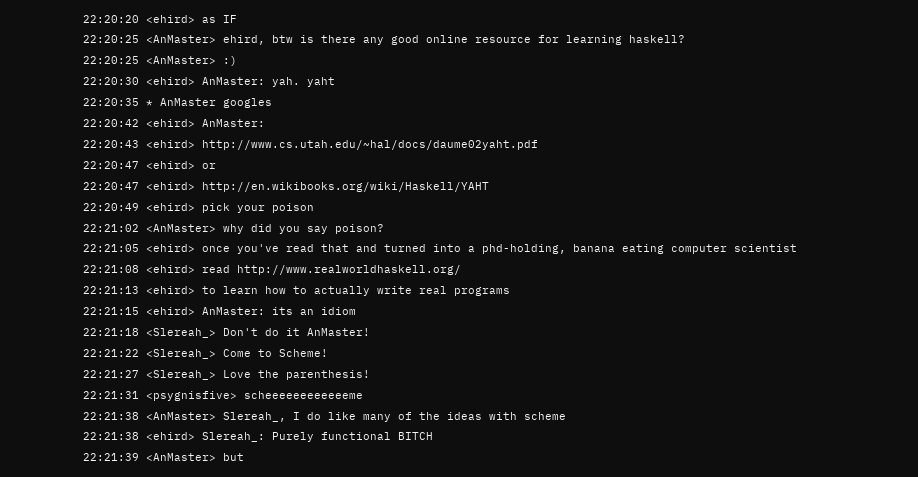22:20:20 <ehird> as IF
22:20:25 <AnMaster> ehird, btw is there any good online resource for learning haskell?
22:20:25 <AnMaster> :)
22:20:30 <ehird> AnMaster: yah. yaht
22:20:35 * AnMaster googles
22:20:42 <ehird> AnMaster:
22:20:43 <ehird> http://www.cs.utah.edu/~hal/docs/daume02yaht.pdf
22:20:47 <ehird> or
22:20:47 <ehird> http://en.wikibooks.org/wiki/Haskell/YAHT
22:20:49 <ehird> pick your poison
22:21:02 <AnMaster> why did you say poison?
22:21:05 <ehird> once you've read that and turned into a phd-holding, banana eating computer scientist
22:21:08 <ehird> read http://www.realworldhaskell.org/
22:21:13 <ehird> to learn how to actually write real programs
22:21:15 <ehird> AnMaster: its an idiom
22:21:18 <Slereah_> Don't do it AnMaster!
22:21:22 <Slereah_> Come to Scheme!
22:21:27 <Slereah_> Love the parenthesis!
22:21:31 <psygnisfive> scheeeeeeeeeeeeme
22:21:38 <AnMaster> Slereah_, I do like many of the ideas with scheme
22:21:38 <ehird> Slereah_: Purely functional BITCH
22:21:39 <AnMaster> but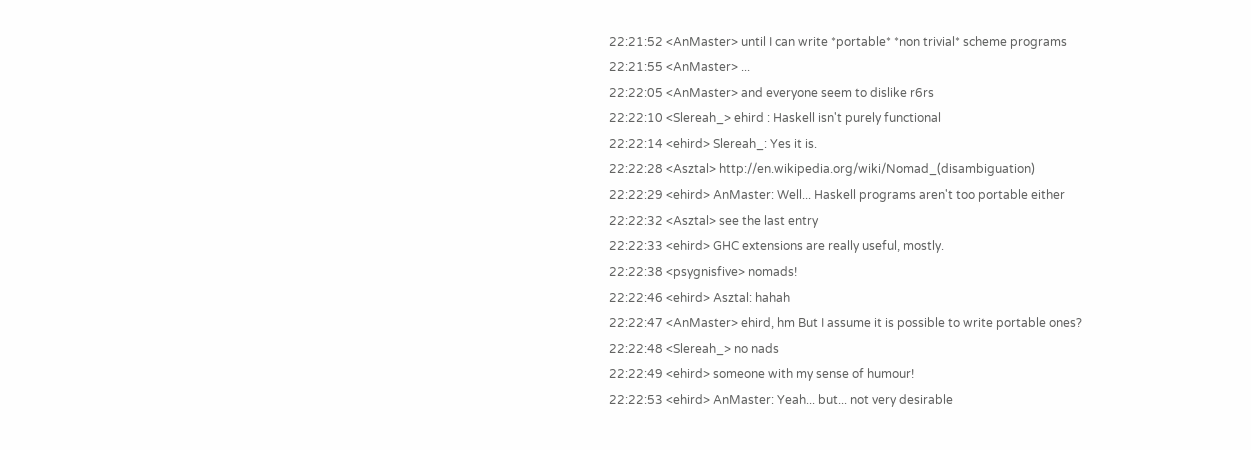22:21:52 <AnMaster> until I can write *portable* *non trivial* scheme programs
22:21:55 <AnMaster> ...
22:22:05 <AnMaster> and everyone seem to dislike r6rs
22:22:10 <Slereah_> ehird : Haskell isn't purely functional
22:22:14 <ehird> Slereah_: Yes it is.
22:22:28 <Asztal> http://en.wikipedia.org/wiki/Nomad_(disambiguation)
22:22:29 <ehird> AnMaster: Well... Haskell programs aren't too portable either
22:22:32 <Asztal> see the last entry
22:22:33 <ehird> GHC extensions are really useful, mostly.
22:22:38 <psygnisfive> nomads!
22:22:46 <ehird> Asztal: hahah
22:22:47 <AnMaster> ehird, hm But I assume it is possible to write portable ones?
22:22:48 <Slereah_> no nads
22:22:49 <ehird> someone with my sense of humour!
22:22:53 <ehird> AnMaster: Yeah... but... not very desirable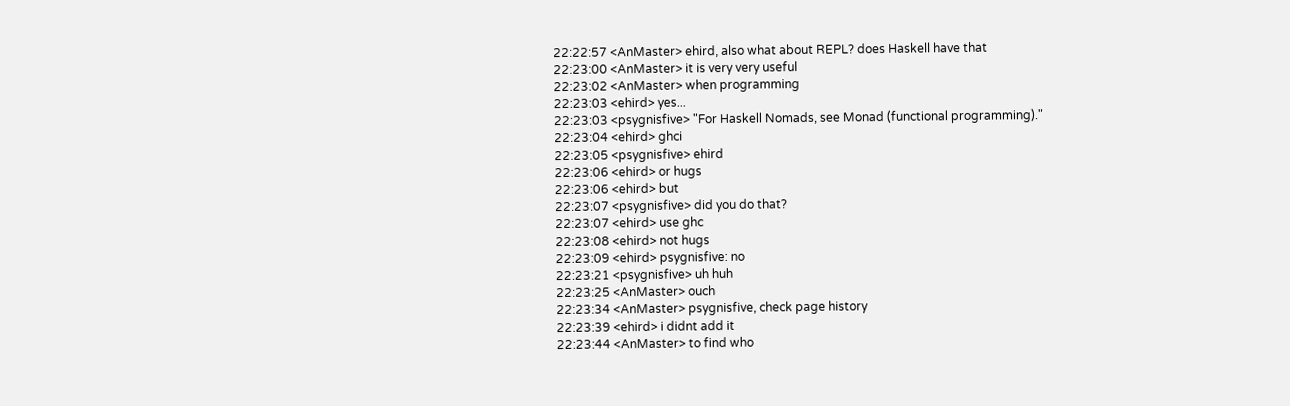22:22:57 <AnMaster> ehird, also what about REPL? does Haskell have that
22:23:00 <AnMaster> it is very very useful
22:23:02 <AnMaster> when programming
22:23:03 <ehird> yes...
22:23:03 <psygnisfive> "For Haskell Nomads, see Monad (functional programming)."
22:23:04 <ehird> ghci
22:23:05 <psygnisfive> ehird
22:23:06 <ehird> or hugs
22:23:06 <ehird> but
22:23:07 <psygnisfive> did you do that?
22:23:07 <ehird> use ghc
22:23:08 <ehird> not hugs
22:23:09 <ehird> psygnisfive: no
22:23:21 <psygnisfive> uh huh
22:23:25 <AnMaster> ouch
22:23:34 <AnMaster> psygnisfive, check page history
22:23:39 <ehird> i didnt add it
22:23:44 <AnMaster> to find who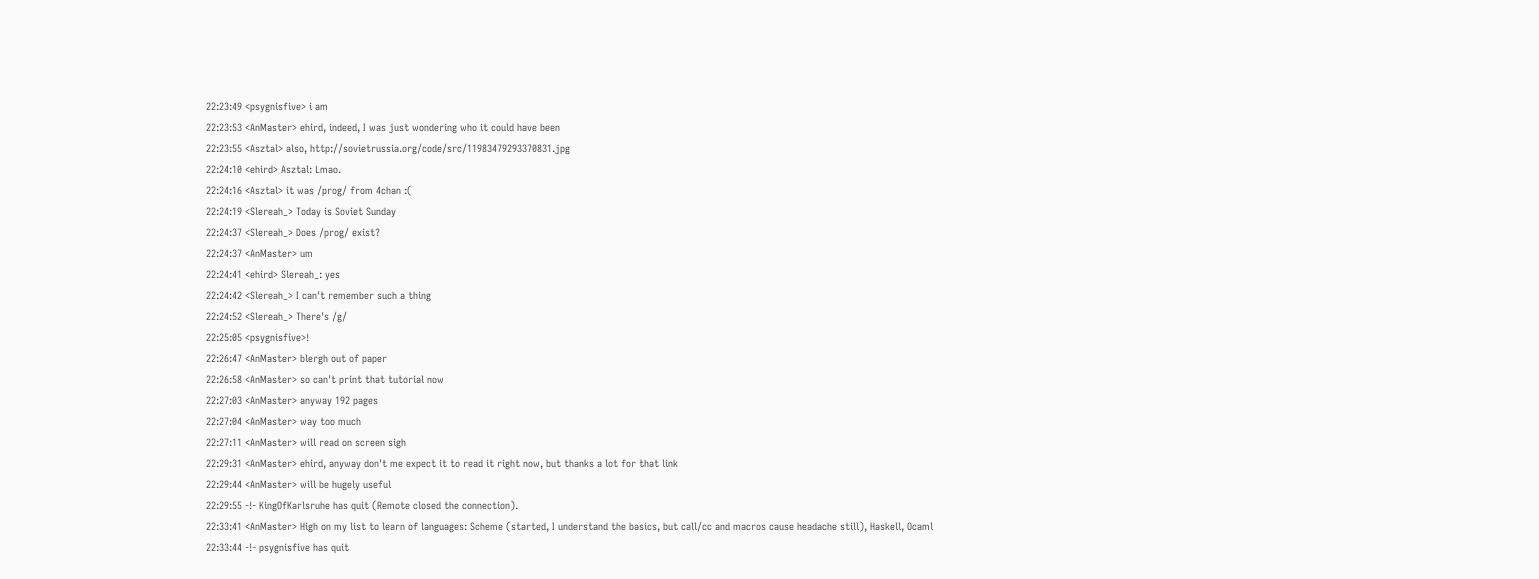22:23:49 <psygnisfive> i am
22:23:53 <AnMaster> ehird, indeed, I was just wondering who it could have been
22:23:55 <Asztal> also, http://sovietrussia.org/code/src/11983479293370831.jpg
22:24:10 <ehird> Asztal: Lmao.
22:24:16 <Asztal> it was /prog/ from 4chan :(
22:24:19 <Slereah_> Today is Soviet Sunday
22:24:37 <Slereah_> Does /prog/ exist?
22:24:37 <AnMaster> um
22:24:41 <ehird> Slereah_: yes
22:24:42 <Slereah_> I can't remember such a thing
22:24:52 <Slereah_> There's /g/
22:25:05 <psygnisfive>!
22:26:47 <AnMaster> blergh out of paper
22:26:58 <AnMaster> so can't print that tutorial now
22:27:03 <AnMaster> anyway 192 pages
22:27:04 <AnMaster> way too much
22:27:11 <AnMaster> will read on screen sigh
22:29:31 <AnMaster> ehird, anyway don't me expect it to read it right now, but thanks a lot for that link
22:29:44 <AnMaster> will be hugely useful
22:29:55 -!- KingOfKarlsruhe has quit (Remote closed the connection).
22:33:41 <AnMaster> High on my list to learn of languages: Scheme (started, I understand the basics, but call/cc and macros cause headache still), Haskell, Ocaml
22:33:44 -!- psygnisfive has quit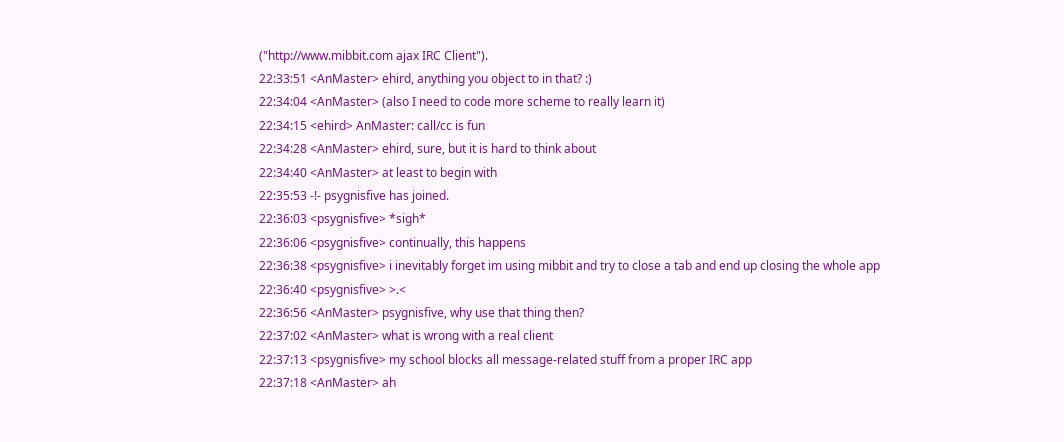("http://www.mibbit.com ajax IRC Client").
22:33:51 <AnMaster> ehird, anything you object to in that? :)
22:34:04 <AnMaster> (also I need to code more scheme to really learn it)
22:34:15 <ehird> AnMaster: call/cc is fun
22:34:28 <AnMaster> ehird, sure, but it is hard to think about
22:34:40 <AnMaster> at least to begin with
22:35:53 -!- psygnisfive has joined.
22:36:03 <psygnisfive> *sigh*
22:36:06 <psygnisfive> continually, this happens
22:36:38 <psygnisfive> i inevitably forget im using mibbit and try to close a tab and end up closing the whole app
22:36:40 <psygnisfive> >.<
22:36:56 <AnMaster> psygnisfive, why use that thing then?
22:37:02 <AnMaster> what is wrong with a real client
22:37:13 <psygnisfive> my school blocks all message-related stuff from a proper IRC app
22:37:18 <AnMaster> ah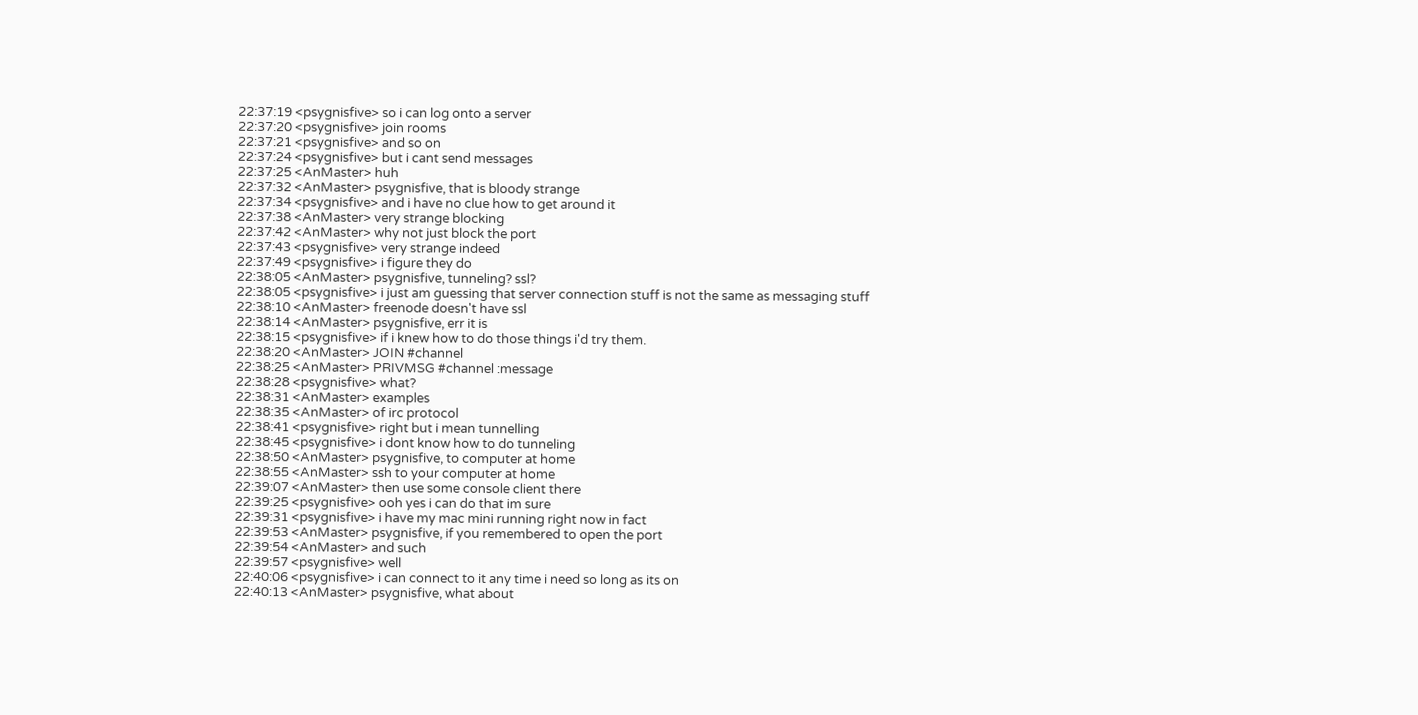22:37:19 <psygnisfive> so i can log onto a server
22:37:20 <psygnisfive> join rooms
22:37:21 <psygnisfive> and so on
22:37:24 <psygnisfive> but i cant send messages
22:37:25 <AnMaster> huh
22:37:32 <AnMaster> psygnisfive, that is bloody strange
22:37:34 <psygnisfive> and i have no clue how to get around it
22:37:38 <AnMaster> very strange blocking
22:37:42 <AnMaster> why not just block the port
22:37:43 <psygnisfive> very strange indeed
22:37:49 <psygnisfive> i figure they do
22:38:05 <AnMaster> psygnisfive, tunneling? ssl?
22:38:05 <psygnisfive> i just am guessing that server connection stuff is not the same as messaging stuff
22:38:10 <AnMaster> freenode doesn't have ssl
22:38:14 <AnMaster> psygnisfive, err it is
22:38:15 <psygnisfive> if i knew how to do those things i'd try them.
22:38:20 <AnMaster> JOIN #channel
22:38:25 <AnMaster> PRIVMSG #channel :message
22:38:28 <psygnisfive> what?
22:38:31 <AnMaster> examples
22:38:35 <AnMaster> of irc protocol
22:38:41 <psygnisfive> right but i mean tunnelling
22:38:45 <psygnisfive> i dont know how to do tunneling
22:38:50 <AnMaster> psygnisfive, to computer at home
22:38:55 <AnMaster> ssh to your computer at home
22:39:07 <AnMaster> then use some console client there
22:39:25 <psygnisfive> ooh yes i can do that im sure
22:39:31 <psygnisfive> i have my mac mini running right now in fact
22:39:53 <AnMaster> psygnisfive, if you remembered to open the port
22:39:54 <AnMaster> and such
22:39:57 <psygnisfive> well
22:40:06 <psygnisfive> i can connect to it any time i need so long as its on
22:40:13 <AnMaster> psygnisfive, what about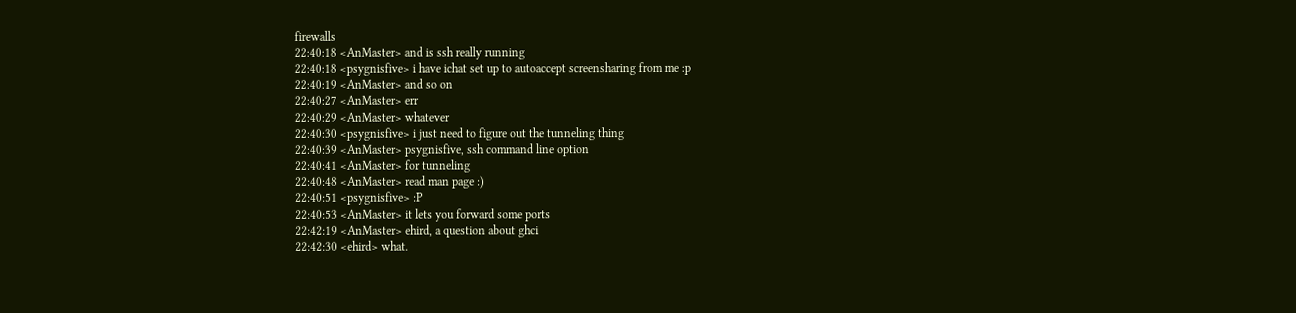firewalls
22:40:18 <AnMaster> and is ssh really running
22:40:18 <psygnisfive> i have ichat set up to autoaccept screensharing from me :p
22:40:19 <AnMaster> and so on
22:40:27 <AnMaster> err
22:40:29 <AnMaster> whatever
22:40:30 <psygnisfive> i just need to figure out the tunneling thing
22:40:39 <AnMaster> psygnisfive, ssh command line option
22:40:41 <AnMaster> for tunneling
22:40:48 <AnMaster> read man page :)
22:40:51 <psygnisfive> :P
22:40:53 <AnMaster> it lets you forward some ports
22:42:19 <AnMaster> ehird, a question about ghci
22:42:30 <ehird> what.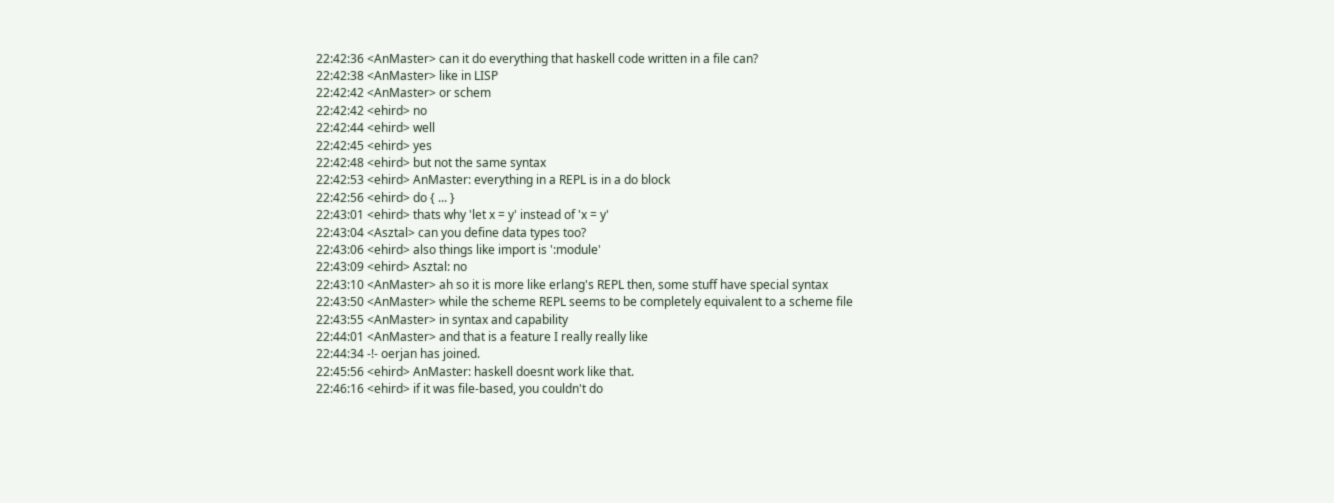22:42:36 <AnMaster> can it do everything that haskell code written in a file can?
22:42:38 <AnMaster> like in LISP
22:42:42 <AnMaster> or schem
22:42:42 <ehird> no
22:42:44 <ehird> well
22:42:45 <ehird> yes
22:42:48 <ehird> but not the same syntax
22:42:53 <ehird> AnMaster: everything in a REPL is in a do block
22:42:56 <ehird> do { ... }
22:43:01 <ehird> thats why 'let x = y' instead of 'x = y'
22:43:04 <Asztal> can you define data types too?
22:43:06 <ehird> also things like import is ':module'
22:43:09 <ehird> Asztal: no
22:43:10 <AnMaster> ah so it is more like erlang's REPL then, some stuff have special syntax
22:43:50 <AnMaster> while the scheme REPL seems to be completely equivalent to a scheme file
22:43:55 <AnMaster> in syntax and capability
22:44:01 <AnMaster> and that is a feature I really really like
22:44:34 -!- oerjan has joined.
22:45:56 <ehird> AnMaster: haskell doesnt work like that.
22:46:16 <ehird> if it was file-based, you couldn't do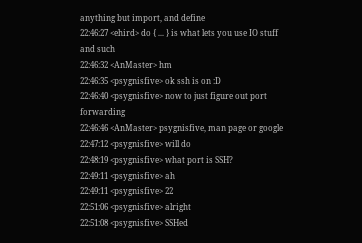anything but import, and define
22:46:27 <ehird> do { ... } is what lets you use IO stuff and such
22:46:32 <AnMaster> hm
22:46:35 <psygnisfive> ok ssh is on :D
22:46:40 <psygnisfive> now to just figure out port forwarding
22:46:46 <AnMaster> psygnisfive, man page or google
22:47:12 <psygnisfive> will do
22:48:19 <psygnisfive> what port is SSH?
22:49:11 <psygnisfive> ah
22:49:11 <psygnisfive> 22
22:51:06 <psygnisfive> alright
22:51:08 <psygnisfive> SSHed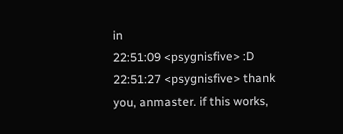in
22:51:09 <psygnisfive> :D
22:51:27 <psygnisfive> thank you, anmaster. if this works,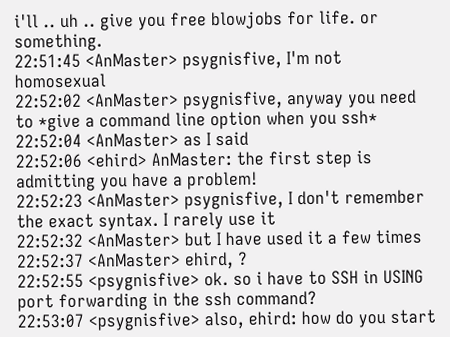i'll .. uh .. give you free blowjobs for life. or something.
22:51:45 <AnMaster> psygnisfive, I'm not homosexual
22:52:02 <AnMaster> psygnisfive, anyway you need to *give a command line option when you ssh*
22:52:04 <AnMaster> as I said
22:52:06 <ehird> AnMaster: the first step is admitting you have a problem!
22:52:23 <AnMaster> psygnisfive, I don't remember the exact syntax. I rarely use it
22:52:32 <AnMaster> but I have used it a few times
22:52:37 <AnMaster> ehird, ?
22:52:55 <psygnisfive> ok. so i have to SSH in USING port forwarding in the ssh command?
22:53:07 <psygnisfive> also, ehird: how do you start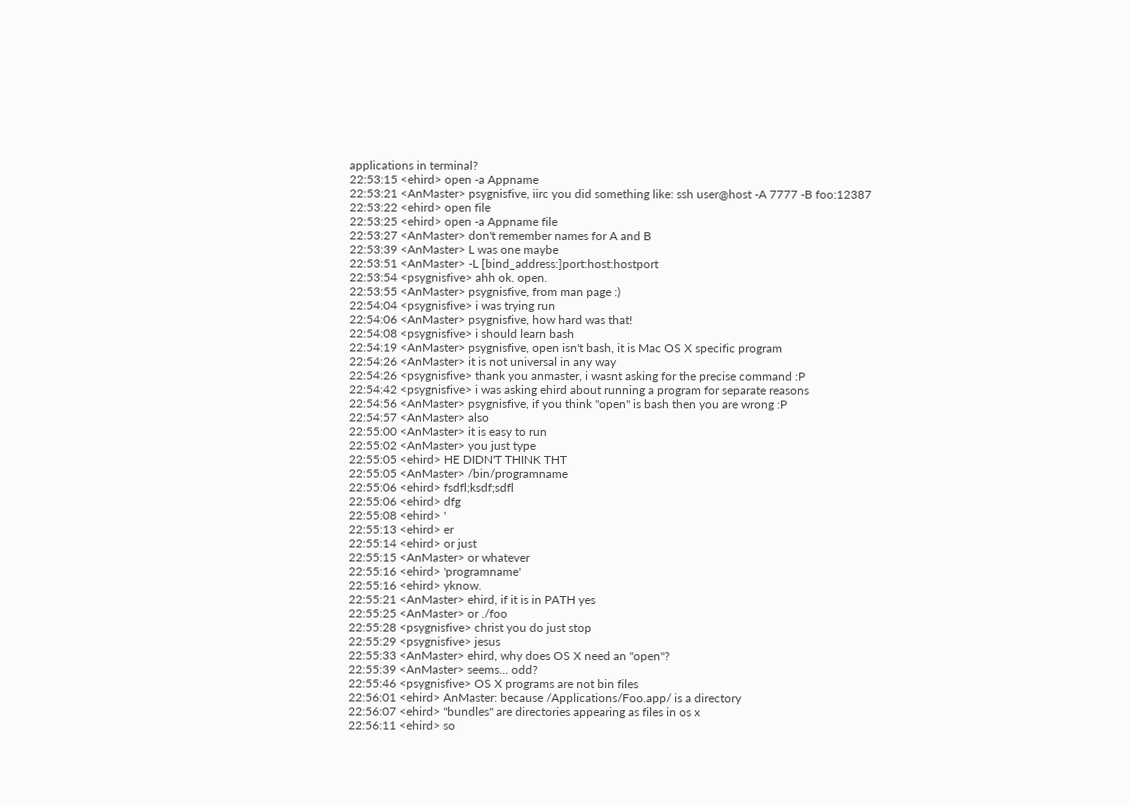applications in terminal?
22:53:15 <ehird> open -a Appname
22:53:21 <AnMaster> psygnisfive, iirc you did something like: ssh user@host -A 7777 -B foo:12387
22:53:22 <ehird> open file
22:53:25 <ehird> open -a Appname file
22:53:27 <AnMaster> don't remember names for A and B
22:53:39 <AnMaster> L was one maybe
22:53:51 <AnMaster> -L [bind_address:]port:host:hostport
22:53:54 <psygnisfive> ahh ok. open.
22:53:55 <AnMaster> psygnisfive, from man page :)
22:54:04 <psygnisfive> i was trying run
22:54:06 <AnMaster> psygnisfive, how hard was that!
22:54:08 <psygnisfive> i should learn bash
22:54:19 <AnMaster> psygnisfive, open isn't bash, it is Mac OS X specific program
22:54:26 <AnMaster> it is not universal in any way
22:54:26 <psygnisfive> thank you anmaster, i wasnt asking for the precise command :P
22:54:42 <psygnisfive> i was asking ehird about running a program for separate reasons
22:54:56 <AnMaster> psygnisfive, if you think "open" is bash then you are wrong :P
22:54:57 <AnMaster> also
22:55:00 <AnMaster> it is easy to run
22:55:02 <AnMaster> you just type
22:55:05 <ehird> HE DIDN'T THINK THT
22:55:05 <AnMaster> /bin/programname
22:55:06 <ehird> fsdfl;ksdf;sdfl
22:55:06 <ehird> dfg
22:55:08 <ehird> '
22:55:13 <ehird> er
22:55:14 <ehird> or just
22:55:15 <AnMaster> or whatever
22:55:16 <ehird> 'programname'
22:55:16 <ehird> yknow.
22:55:21 <AnMaster> ehird, if it is in PATH yes
22:55:25 <AnMaster> or ./foo
22:55:28 <psygnisfive> christ you do just stop
22:55:29 <psygnisfive> jesus
22:55:33 <AnMaster> ehird, why does OS X need an "open"?
22:55:39 <AnMaster> seems... odd?
22:55:46 <psygnisfive> OS X programs are not bin files
22:56:01 <ehird> AnMaster: because /Applications/Foo.app/ is a directory
22:56:07 <ehird> "bundles" are directories appearing as files in os x
22:56:11 <ehird> so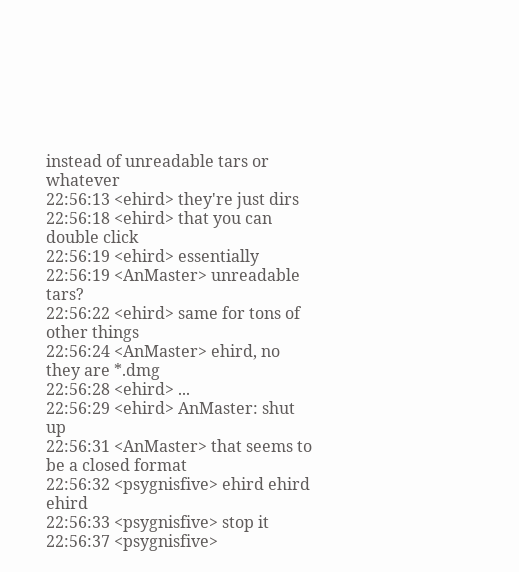instead of unreadable tars or whatever
22:56:13 <ehird> they're just dirs
22:56:18 <ehird> that you can double click
22:56:19 <ehird> essentially
22:56:19 <AnMaster> unreadable tars?
22:56:22 <ehird> same for tons of other things
22:56:24 <AnMaster> ehird, no they are *.dmg
22:56:28 <ehird> ...
22:56:29 <ehird> AnMaster: shut up
22:56:31 <AnMaster> that seems to be a closed format
22:56:32 <psygnisfive> ehird ehird ehird
22:56:33 <psygnisfive> stop it
22:56:37 <psygnisfive>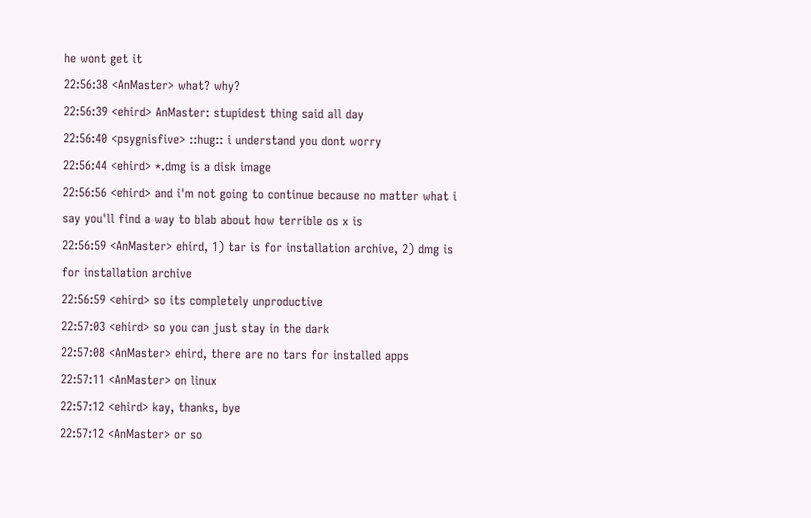he wont get it
22:56:38 <AnMaster> what? why?
22:56:39 <ehird> AnMaster: stupidest thing said all day
22:56:40 <psygnisfive> ::hug:: i understand you dont worry
22:56:44 <ehird> *.dmg is a disk image
22:56:56 <ehird> and i'm not going to continue because no matter what i say you'll find a way to blab about how terrible os x is
22:56:59 <AnMaster> ehird, 1) tar is for installation archive, 2) dmg is for installation archive
22:56:59 <ehird> so its completely unproductive
22:57:03 <ehird> so you can just stay in the dark
22:57:08 <AnMaster> ehird, there are no tars for installed apps
22:57:11 <AnMaster> on linux
22:57:12 <ehird> kay, thanks, bye
22:57:12 <AnMaster> or so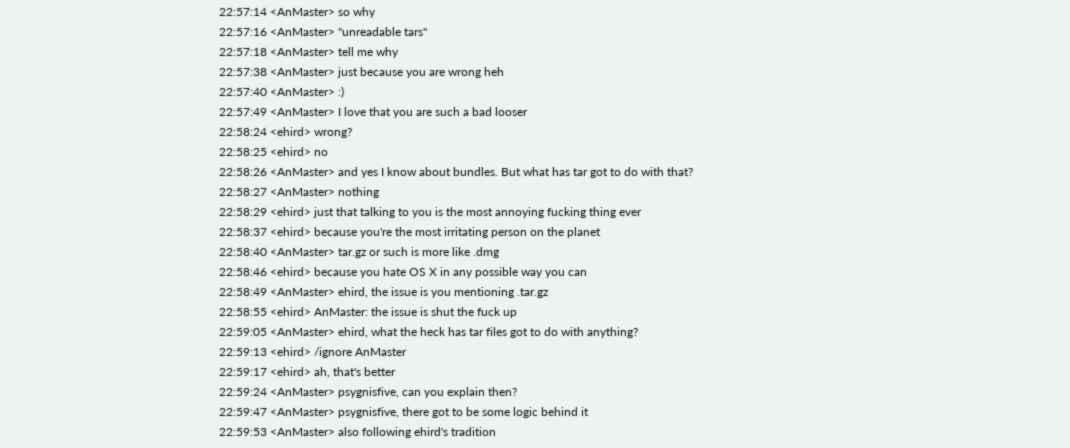22:57:14 <AnMaster> so why
22:57:16 <AnMaster> "unreadable tars"
22:57:18 <AnMaster> tell me why
22:57:38 <AnMaster> just because you are wrong heh
22:57:40 <AnMaster> :)
22:57:49 <AnMaster> I love that you are such a bad looser
22:58:24 <ehird> wrong?
22:58:25 <ehird> no
22:58:26 <AnMaster> and yes I know about bundles. But what has tar got to do with that?
22:58:27 <AnMaster> nothing
22:58:29 <ehird> just that talking to you is the most annoying fucking thing ever
22:58:37 <ehird> because you're the most irritating person on the planet
22:58:40 <AnMaster> tar.gz or such is more like .dmg
22:58:46 <ehird> because you hate OS X in any possible way you can
22:58:49 <AnMaster> ehird, the issue is you mentioning .tar.gz
22:58:55 <ehird> AnMaster: the issue is shut the fuck up
22:59:05 <AnMaster> ehird, what the heck has tar files got to do with anything?
22:59:13 <ehird> /ignore AnMaster
22:59:17 <ehird> ah, that's better
22:59:24 <AnMaster> psygnisfive, can you explain then?
22:59:47 <AnMaster> psygnisfive, there got to be some logic behind it
22:59:53 <AnMaster> also following ehird's tradition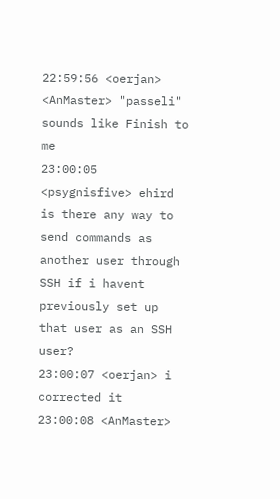22:59:56 <oerjan> <AnMaster> "passeli" sounds like Finish to me
23:00:05 <psygnisfive> ehird is there any way to send commands as another user through SSH if i havent previously set up that user as an SSH user?
23:00:07 <oerjan> i corrected it
23:00:08 <AnMaster>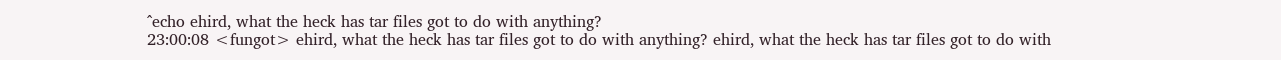^echo ehird, what the heck has tar files got to do with anything?
23:00:08 <fungot> ehird, what the heck has tar files got to do with anything? ehird, what the heck has tar files got to do with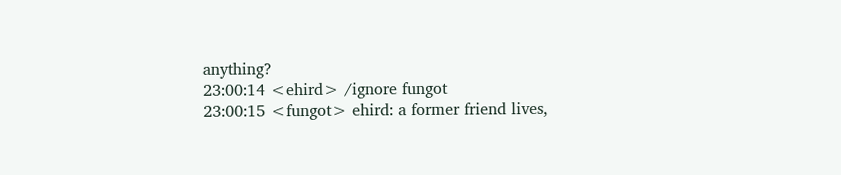anything?
23:00:14 <ehird> /ignore fungot
23:00:15 <fungot> ehird: a former friend lives,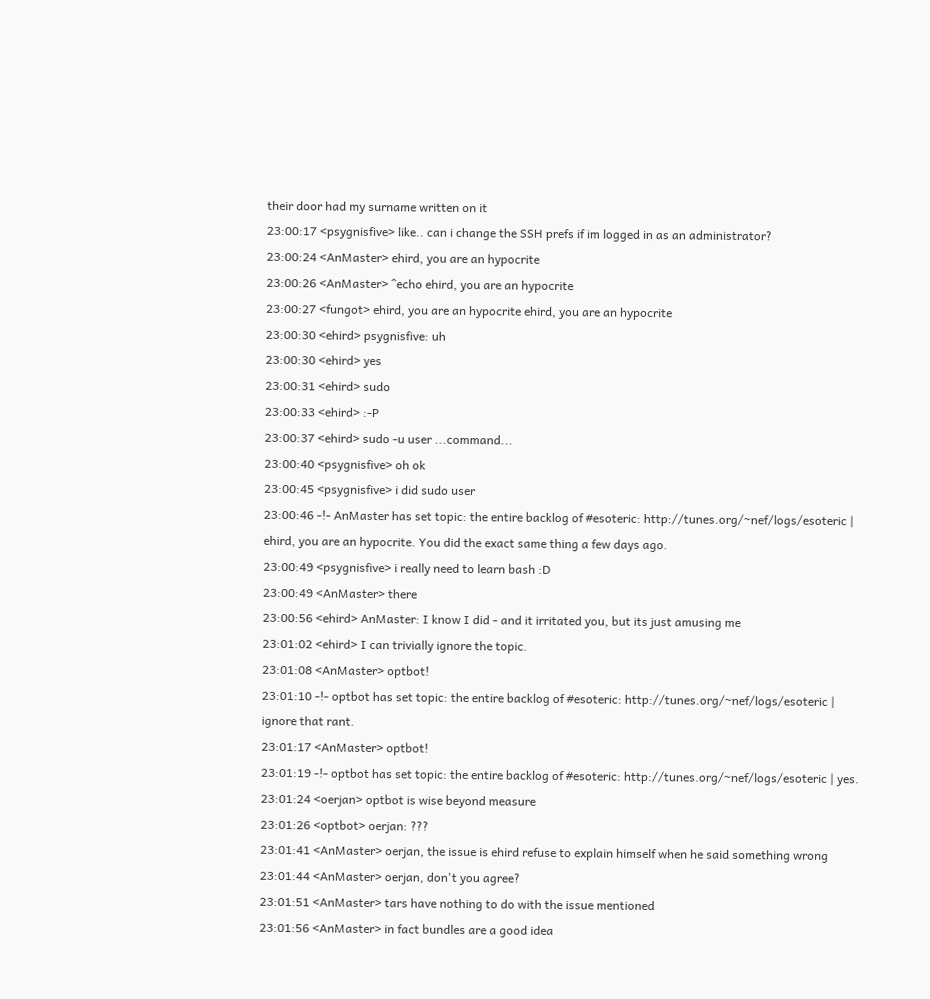their door had my surname written on it
23:00:17 <psygnisfive> like.. can i change the SSH prefs if im logged in as an administrator?
23:00:24 <AnMaster> ehird, you are an hypocrite
23:00:26 <AnMaster> ^echo ehird, you are an hypocrite
23:00:27 <fungot> ehird, you are an hypocrite ehird, you are an hypocrite
23:00:30 <ehird> psygnisfive: uh
23:00:30 <ehird> yes
23:00:31 <ehird> sudo
23:00:33 <ehird> :-P
23:00:37 <ehird> sudo -u user ...command...
23:00:40 <psygnisfive> oh ok
23:00:45 <psygnisfive> i did sudo user
23:00:46 -!- AnMaster has set topic: the entire backlog of #esoteric: http://tunes.org/~nef/logs/esoteric | ehird, you are an hypocrite. You did the exact same thing a few days ago.
23:00:49 <psygnisfive> i really need to learn bash :D
23:00:49 <AnMaster> there
23:00:56 <ehird> AnMaster: I know I did - and it irritated you, but its just amusing me
23:01:02 <ehird> I can trivially ignore the topic.
23:01:08 <AnMaster> optbot!
23:01:10 -!- optbot has set topic: the entire backlog of #esoteric: http://tunes.org/~nef/logs/esoteric | ignore that rant.
23:01:17 <AnMaster> optbot!
23:01:19 -!- optbot has set topic: the entire backlog of #esoteric: http://tunes.org/~nef/logs/esoteric | yes.
23:01:24 <oerjan> optbot is wise beyond measure
23:01:26 <optbot> oerjan: ???
23:01:41 <AnMaster> oerjan, the issue is ehird refuse to explain himself when he said something wrong
23:01:44 <AnMaster> oerjan, don't you agree?
23:01:51 <AnMaster> tars have nothing to do with the issue mentioned
23:01:56 <AnMaster> in fact bundles are a good idea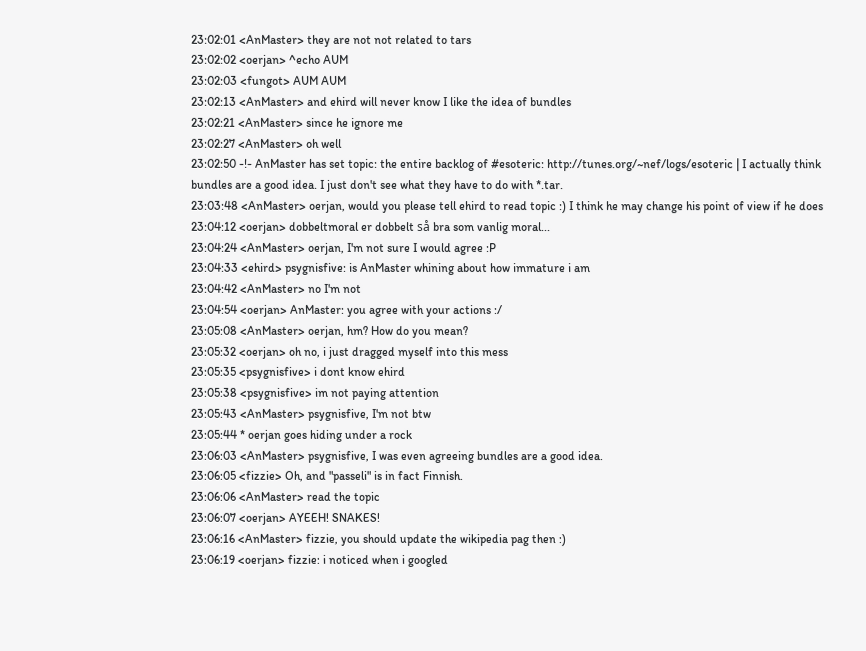23:02:01 <AnMaster> they are not not related to tars
23:02:02 <oerjan> ^echo AUM
23:02:03 <fungot> AUM AUM
23:02:13 <AnMaster> and ehird will never know I like the idea of bundles
23:02:21 <AnMaster> since he ignore me
23:02:27 <AnMaster> oh well
23:02:50 -!- AnMaster has set topic: the entire backlog of #esoteric: http://tunes.org/~nef/logs/esoteric | I actually think bundles are a good idea. I just don't see what they have to do with *.tar.
23:03:48 <AnMaster> oerjan, would you please tell ehird to read topic :) I think he may change his point of view if he does
23:04:12 <oerjan> dobbeltmoral er dobbelt så bra som vanlig moral...
23:04:24 <AnMaster> oerjan, I'm not sure I would agree :P
23:04:33 <ehird> psygnisfive: is AnMaster whining about how immature i am
23:04:42 <AnMaster> no I'm not
23:04:54 <oerjan> AnMaster: you agree with your actions :/
23:05:08 <AnMaster> oerjan, hm? How do you mean?
23:05:32 <oerjan> oh no, i just dragged myself into this mess
23:05:35 <psygnisfive> i dont know ehird
23:05:38 <psygnisfive> im not paying attention
23:05:43 <AnMaster> psygnisfive, I'm not btw
23:05:44 * oerjan goes hiding under a rock
23:06:03 <AnMaster> psygnisfive, I was even agreeing bundles are a good idea.
23:06:05 <fizzie> Oh, and "passeli" is in fact Finnish.
23:06:06 <AnMaster> read the topic
23:06:07 <oerjan> AYEEH! SNAKES!
23:06:16 <AnMaster> fizzie, you should update the wikipedia pag then :)
23:06:19 <oerjan> fizzie: i noticed when i googled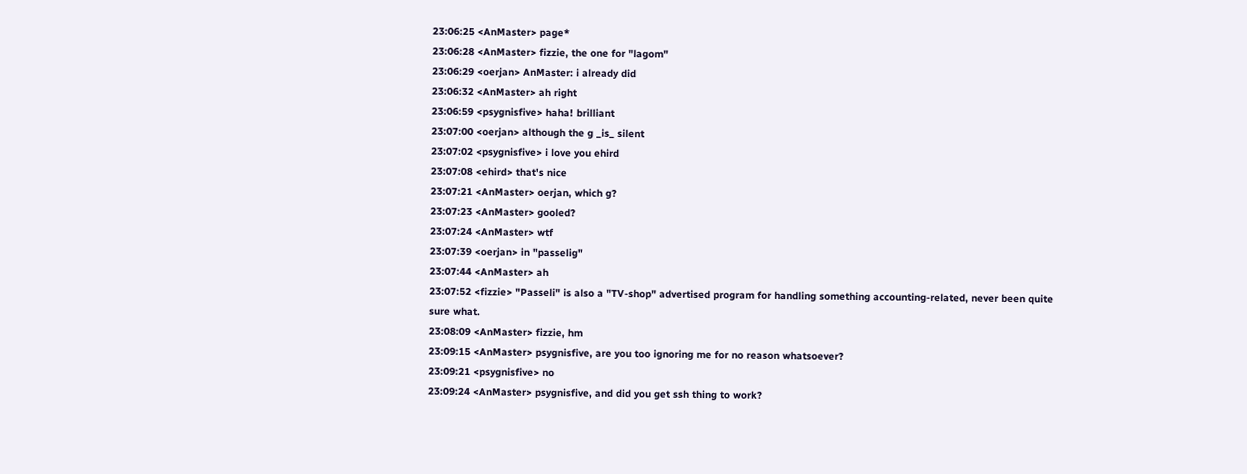23:06:25 <AnMaster> page*
23:06:28 <AnMaster> fizzie, the one for "lagom"
23:06:29 <oerjan> AnMaster: i already did
23:06:32 <AnMaster> ah right
23:06:59 <psygnisfive> haha! brilliant
23:07:00 <oerjan> although the g _is_ silent
23:07:02 <psygnisfive> i love you ehird
23:07:08 <ehird> that's nice
23:07:21 <AnMaster> oerjan, which g?
23:07:23 <AnMaster> gooled?
23:07:24 <AnMaster> wtf
23:07:39 <oerjan> in "passelig"
23:07:44 <AnMaster> ah
23:07:52 <fizzie> "Passeli" is also a "TV-shop" advertised program for handling something accounting-related, never been quite sure what.
23:08:09 <AnMaster> fizzie, hm
23:09:15 <AnMaster> psygnisfive, are you too ignoring me for no reason whatsoever?
23:09:21 <psygnisfive> no
23:09:24 <AnMaster> psygnisfive, and did you get ssh thing to work?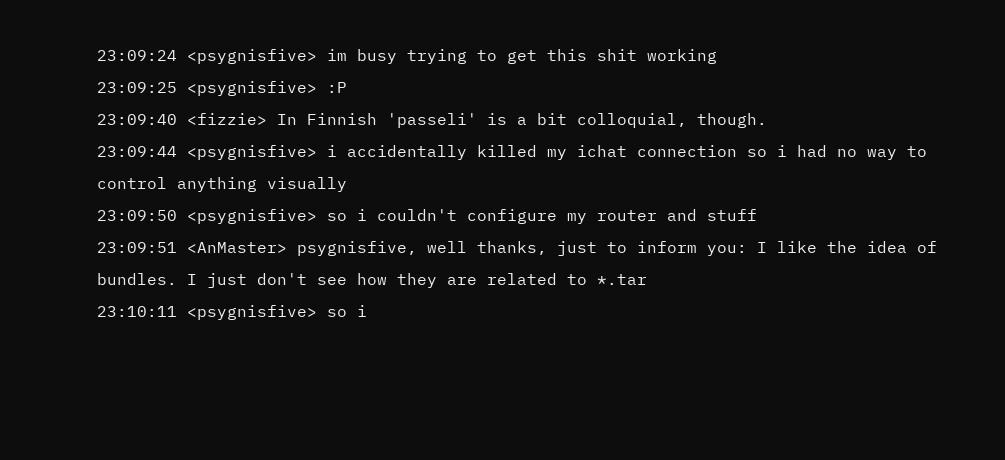23:09:24 <psygnisfive> im busy trying to get this shit working
23:09:25 <psygnisfive> :P
23:09:40 <fizzie> In Finnish 'passeli' is a bit colloquial, though.
23:09:44 <psygnisfive> i accidentally killed my ichat connection so i had no way to control anything visually
23:09:50 <psygnisfive> so i couldn't configure my router and stuff
23:09:51 <AnMaster> psygnisfive, well thanks, just to inform you: I like the idea of bundles. I just don't see how they are related to *.tar
23:10:11 <psygnisfive> so i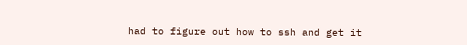had to figure out how to ssh and get it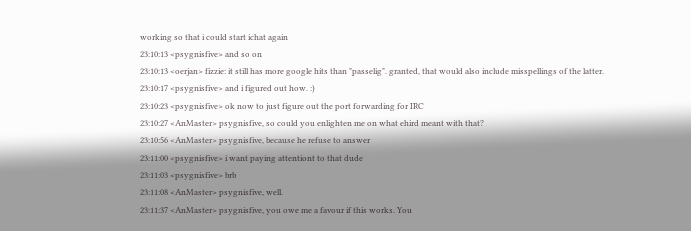working so that i could start ichat again
23:10:13 <psygnisfive> and so on
23:10:13 <oerjan> fizzie: it still has more google hits than "passelig". granted, that would also include misspellings of the latter.
23:10:17 <psygnisfive> and i figured out how. :)
23:10:23 <psygnisfive> ok now to just figure out the port forwarding for IRC
23:10:27 <AnMaster> psygnisfive, so could you enlighten me on what ehird meant with that?
23:10:56 <AnMaster> psygnisfive, because he refuse to answer
23:11:00 <psygnisfive> i want paying attentiont to that dude
23:11:03 <psygnisfive> brb
23:11:08 <AnMaster> psygnisfive, well.
23:11:37 <AnMaster> psygnisfive, you owe me a favour if this works. You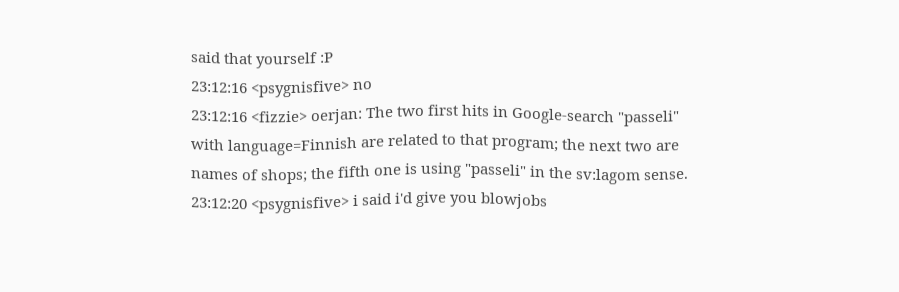said that yourself :P
23:12:16 <psygnisfive> no
23:12:16 <fizzie> oerjan: The two first hits in Google-search "passeli" with language=Finnish are related to that program; the next two are names of shops; the fifth one is using "passeli" in the sv:lagom sense.
23:12:20 <psygnisfive> i said i'd give you blowjobs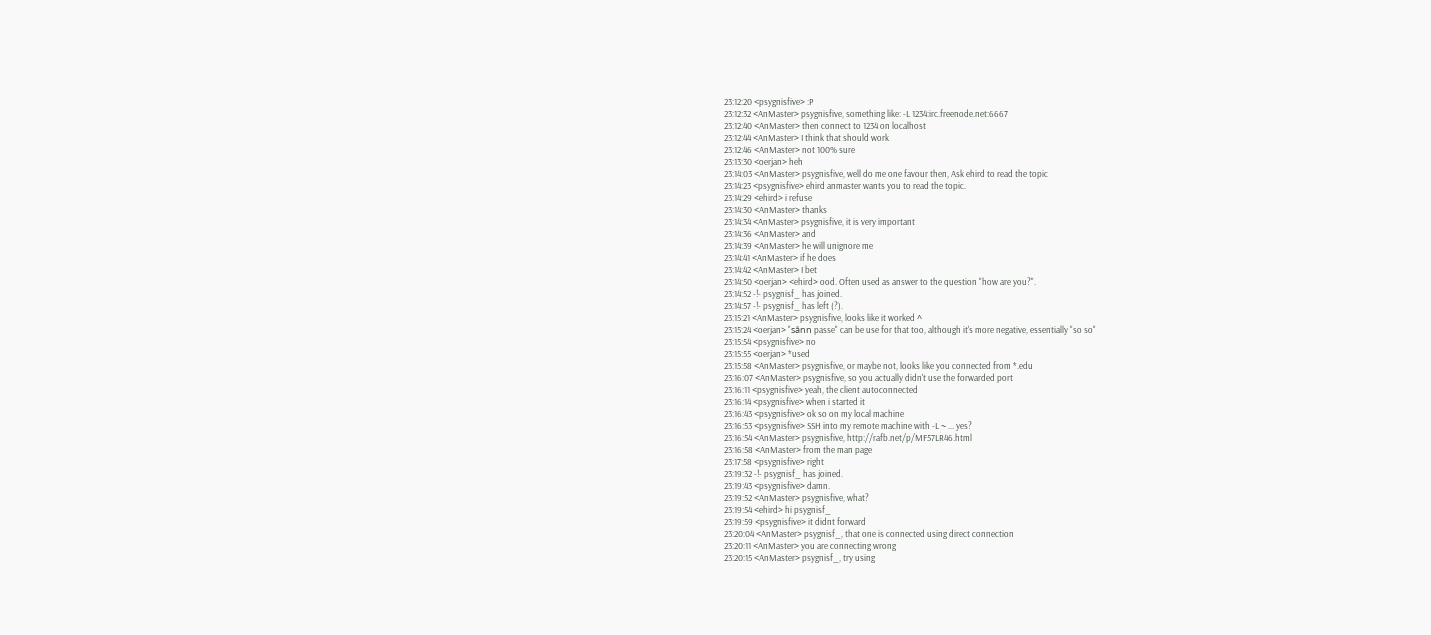23:12:20 <psygnisfive> :P
23:12:32 <AnMaster> psygnisfive, something like: -L 1234:irc.freenode.net:6667
23:12:40 <AnMaster> then connect to 1234 on localhost
23:12:44 <AnMaster> I think that should work
23:12:46 <AnMaster> not 100% sure
23:13:30 <oerjan> heh
23:14:03 <AnMaster> psygnisfive, well do me one favour then, Ask ehird to read the topic
23:14:23 <psygnisfive> ehird anmaster wants you to read the topic.
23:14:29 <ehird> i refuse
23:14:30 <AnMaster> thanks
23:14:34 <AnMaster> psygnisfive, it is very important
23:14:36 <AnMaster> and
23:14:39 <AnMaster> he will unignore me
23:14:41 <AnMaster> if he does
23:14:42 <AnMaster> I bet
23:14:50 <oerjan> <ehird> ood. Often used as answer to the question "how are you?".
23:14:52 -!- psygnisf_ has joined.
23:14:57 -!- psygnisf_ has left (?).
23:15:21 <AnMaster> psygnisfive, looks like it worked ^
23:15:24 <oerjan> "sånn passe" can be use for that too, although it's more negative, essentially "so so"
23:15:54 <psygnisfive> no
23:15:55 <oerjan> *used
23:15:58 <AnMaster> psygnisfive, or maybe not, looks like you connected from *.edu
23:16:07 <AnMaster> psygnisfive, so you actually didn't use the forwarded port
23:16:11 <psygnisfive> yeah, the client autoconnected
23:16:14 <psygnisfive> when i started it
23:16:43 <psygnisfive> ok so on my local machine
23:16:53 <psygnisfive> SSH into my remote machine with -L ~ ... yes?
23:16:54 <AnMaster> psygnisfive, http://rafb.net/p/MF57LR46.html
23:16:58 <AnMaster> from the man page
23:17:58 <psygnisfive> right
23:19:32 -!- psygnisf_ has joined.
23:19:43 <psygnisfive> damn.
23:19:52 <AnMaster> psygnisfive, what?
23:19:54 <ehird> hi psygnisf_
23:19:59 <psygnisfive> it didnt forward
23:20:04 <AnMaster> psygnisf_, that one is connected using direct connection
23:20:11 <AnMaster> you are connecting wrong
23:20:15 <AnMaster> psygnisf_, try using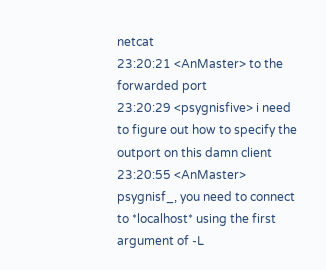netcat
23:20:21 <AnMaster> to the forwarded port
23:20:29 <psygnisfive> i need to figure out how to specify the outport on this damn client
23:20:55 <AnMaster> psygnisf_, you need to connect to *localhost* using the first argument of -L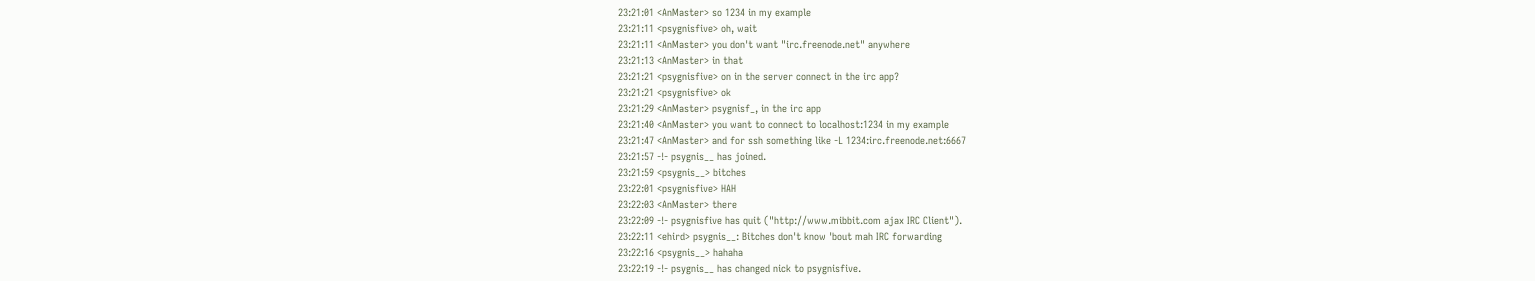23:21:01 <AnMaster> so 1234 in my example
23:21:11 <psygnisfive> oh, wait
23:21:11 <AnMaster> you don't want "irc.freenode.net" anywhere
23:21:13 <AnMaster> in that
23:21:21 <psygnisfive> on in the server connect in the irc app?
23:21:21 <psygnisfive> ok
23:21:29 <AnMaster> psygnisf_, in the irc app
23:21:40 <AnMaster> you want to connect to localhost:1234 in my example
23:21:47 <AnMaster> and for ssh something like -L 1234:irc.freenode.net:6667
23:21:57 -!- psygnis__ has joined.
23:21:59 <psygnis__> bitches
23:22:01 <psygnisfive> HAH
23:22:03 <AnMaster> there
23:22:09 -!- psygnisfive has quit ("http://www.mibbit.com ajax IRC Client").
23:22:11 <ehird> psygnis__: Bitches don't know 'bout mah IRC forwarding
23:22:16 <psygnis__> hahaha
23:22:19 -!- psygnis__ has changed nick to psygnisfive.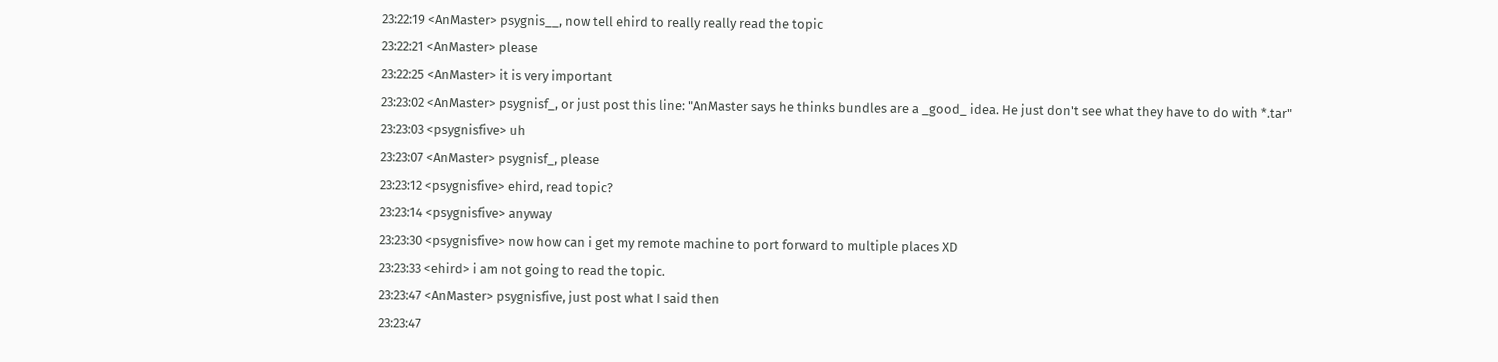23:22:19 <AnMaster> psygnis__, now tell ehird to really really read the topic
23:22:21 <AnMaster> please
23:22:25 <AnMaster> it is very important
23:23:02 <AnMaster> psygnisf_, or just post this line: "AnMaster says he thinks bundles are a _good_ idea. He just don't see what they have to do with *.tar"
23:23:03 <psygnisfive> uh
23:23:07 <AnMaster> psygnisf_, please
23:23:12 <psygnisfive> ehird, read topic?
23:23:14 <psygnisfive> anyway
23:23:30 <psygnisfive> now how can i get my remote machine to port forward to multiple places XD
23:23:33 <ehird> i am not going to read the topic.
23:23:47 <AnMaster> psygnisfive, just post what I said then
23:23:47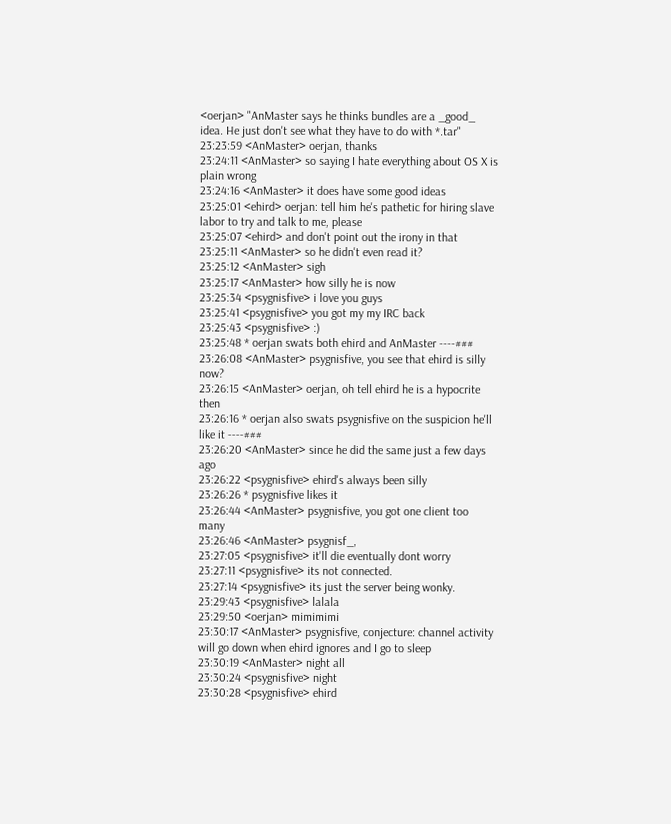<oerjan> "AnMaster says he thinks bundles are a _good_ idea. He just don't see what they have to do with *.tar"
23:23:59 <AnMaster> oerjan, thanks
23:24:11 <AnMaster> so saying I hate everything about OS X is plain wrong
23:24:16 <AnMaster> it does have some good ideas
23:25:01 <ehird> oerjan: tell him he's pathetic for hiring slave labor to try and talk to me, please
23:25:07 <ehird> and don't point out the irony in that
23:25:11 <AnMaster> so he didn't even read it?
23:25:12 <AnMaster> sigh
23:25:17 <AnMaster> how silly he is now
23:25:34 <psygnisfive> i love you guys
23:25:41 <psygnisfive> you got my my IRC back
23:25:43 <psygnisfive> :)
23:25:48 * oerjan swats both ehird and AnMaster ----###
23:26:08 <AnMaster> psygnisfive, you see that ehird is silly now?
23:26:15 <AnMaster> oerjan, oh tell ehird he is a hypocrite then
23:26:16 * oerjan also swats psygnisfive on the suspicion he'll like it ----###
23:26:20 <AnMaster> since he did the same just a few days ago
23:26:22 <psygnisfive> ehird's always been silly
23:26:26 * psygnisfive likes it
23:26:44 <AnMaster> psygnisfive, you got one client too many
23:26:46 <AnMaster> psygnisf_,
23:27:05 <psygnisfive> it'll die eventually dont worry
23:27:11 <psygnisfive> its not connected.
23:27:14 <psygnisfive> its just the server being wonky.
23:29:43 <psygnisfive> lalala
23:29:50 <oerjan> mimimimi
23:30:17 <AnMaster> psygnisfive, conjecture: channel activity will go down when ehird ignores and I go to sleep
23:30:19 <AnMaster> night all
23:30:24 <psygnisfive> night
23:30:28 <psygnisfive> ehird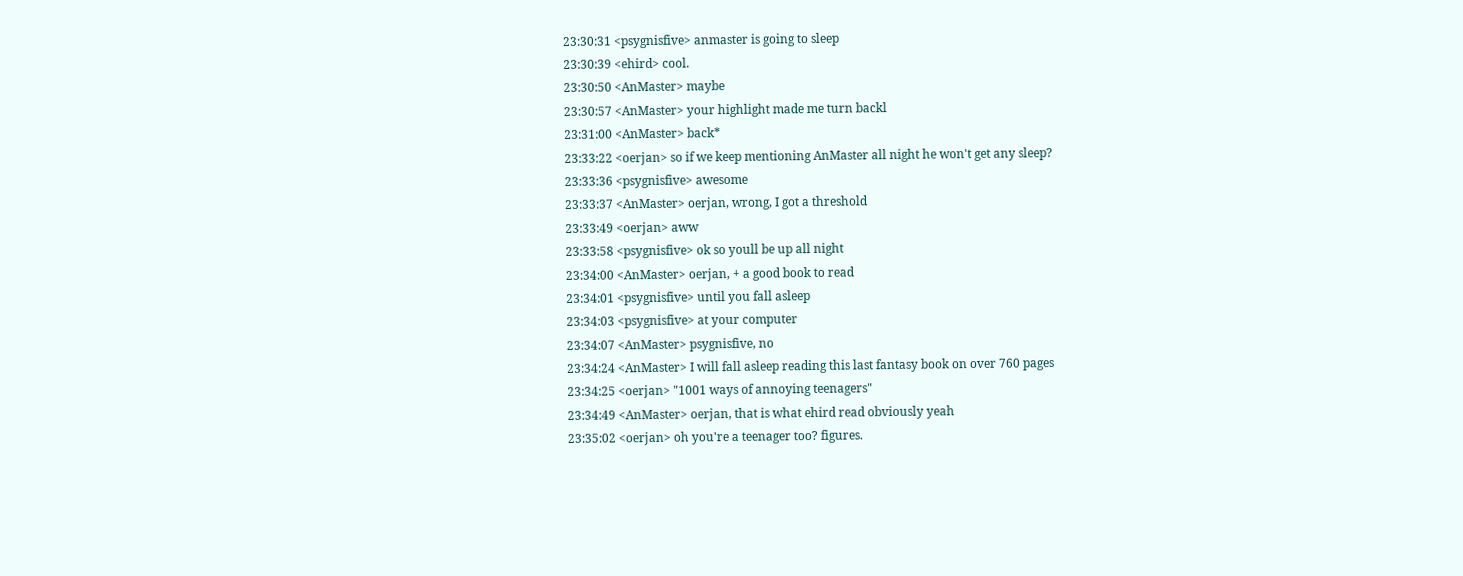23:30:31 <psygnisfive> anmaster is going to sleep
23:30:39 <ehird> cool.
23:30:50 <AnMaster> maybe
23:30:57 <AnMaster> your highlight made me turn backl
23:31:00 <AnMaster> back*
23:33:22 <oerjan> so if we keep mentioning AnMaster all night he won't get any sleep?
23:33:36 <psygnisfive> awesome
23:33:37 <AnMaster> oerjan, wrong, I got a threshold
23:33:49 <oerjan> aww
23:33:58 <psygnisfive> ok so youll be up all night
23:34:00 <AnMaster> oerjan, + a good book to read
23:34:01 <psygnisfive> until you fall asleep
23:34:03 <psygnisfive> at your computer
23:34:07 <AnMaster> psygnisfive, no
23:34:24 <AnMaster> I will fall asleep reading this last fantasy book on over 760 pages
23:34:25 <oerjan> "1001 ways of annoying teenagers"
23:34:49 <AnMaster> oerjan, that is what ehird read obviously yeah
23:35:02 <oerjan> oh you're a teenager too? figures.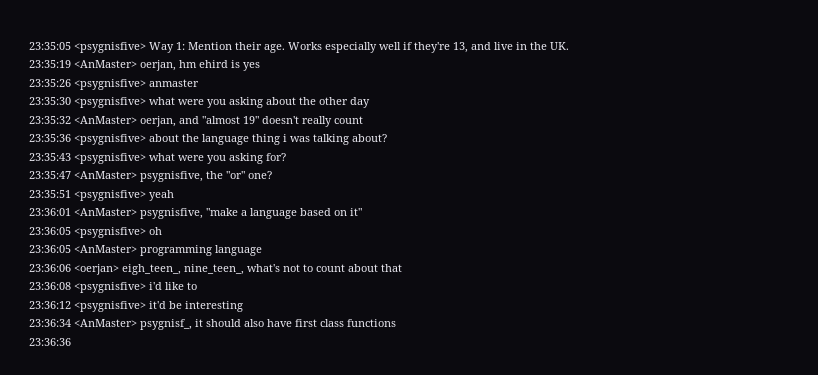23:35:05 <psygnisfive> Way 1: Mention their age. Works especially well if they're 13, and live in the UK.
23:35:19 <AnMaster> oerjan, hm ehird is yes
23:35:26 <psygnisfive> anmaster
23:35:30 <psygnisfive> what were you asking about the other day
23:35:32 <AnMaster> oerjan, and "almost 19" doesn't really count
23:35:36 <psygnisfive> about the language thing i was talking about?
23:35:43 <psygnisfive> what were you asking for?
23:35:47 <AnMaster> psygnisfive, the "or" one?
23:35:51 <psygnisfive> yeah
23:36:01 <AnMaster> psygnisfive, "make a language based on it"
23:36:05 <psygnisfive> oh
23:36:05 <AnMaster> programming language
23:36:06 <oerjan> eigh_teen_, nine_teen_, what's not to count about that
23:36:08 <psygnisfive> i'd like to
23:36:12 <psygnisfive> it'd be interesting
23:36:34 <AnMaster> psygnisf_, it should also have first class functions
23:36:36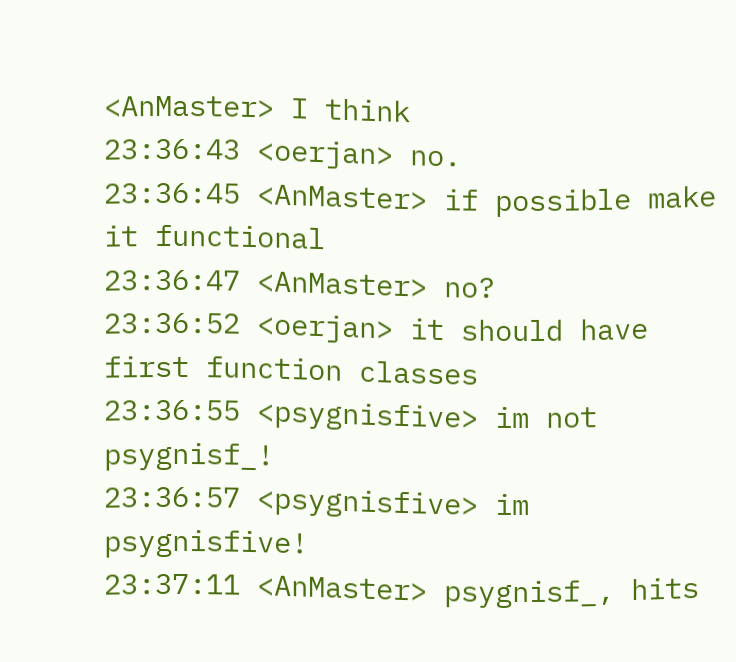<AnMaster> I think
23:36:43 <oerjan> no.
23:36:45 <AnMaster> if possible make it functional
23:36:47 <AnMaster> no?
23:36:52 <oerjan> it should have first function classes
23:36:55 <psygnisfive> im not psygnisf_!
23:36:57 <psygnisfive> im psygnisfive!
23:37:11 <AnMaster> psygnisf_, hits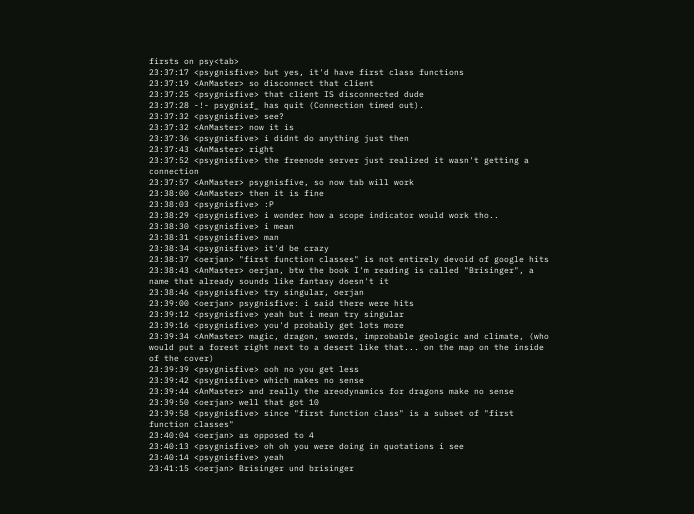firsts on psy<tab>
23:37:17 <psygnisfive> but yes, it'd have first class functions
23:37:19 <AnMaster> so disconnect that client
23:37:25 <psygnisfive> that client IS disconnected dude
23:37:28 -!- psygnisf_ has quit (Connection timed out).
23:37:32 <psygnisfive> see?
23:37:32 <AnMaster> now it is
23:37:36 <psygnisfive> i didnt do anything just then
23:37:43 <AnMaster> right
23:37:52 <psygnisfive> the freenode server just realized it wasn't getting a connection
23:37:57 <AnMaster> psygnisfive, so now tab will work
23:38:00 <AnMaster> then it is fine
23:38:03 <psygnisfive> :P
23:38:29 <psygnisfive> i wonder how a scope indicator would work tho..
23:38:30 <psygnisfive> i mean
23:38:31 <psygnisfive> man
23:38:34 <psygnisfive> it'd be crazy
23:38:37 <oerjan> "first function classes" is not entirely devoid of google hits
23:38:43 <AnMaster> oerjan, btw the book I'm reading is called "Brisinger", a name that already sounds like fantasy doesn't it
23:38:46 <psygnisfive> try singular, oerjan
23:39:00 <oerjan> psygnisfive: i said there were hits
23:39:12 <psygnisfive> yeah but i mean try singular
23:39:16 <psygnisfive> you'd probably get lots more
23:39:34 <AnMaster> magic, dragon, swords, improbable geologic and climate, (who would put a forest right next to a desert like that... on the map on the inside of the cover)
23:39:39 <psygnisfive> ooh no you get less
23:39:42 <psygnisfive> which makes no sense
23:39:44 <AnMaster> and really the areodynamics for dragons make no sense
23:39:50 <oerjan> well that got 10
23:39:58 <psygnisfive> since "first function class" is a subset of "first function classes"
23:40:04 <oerjan> as opposed to 4
23:40:13 <psygnisfive> oh oh you were doing in quotations i see
23:40:14 <psygnisfive> yeah
23:41:15 <oerjan> Brisinger und brisinger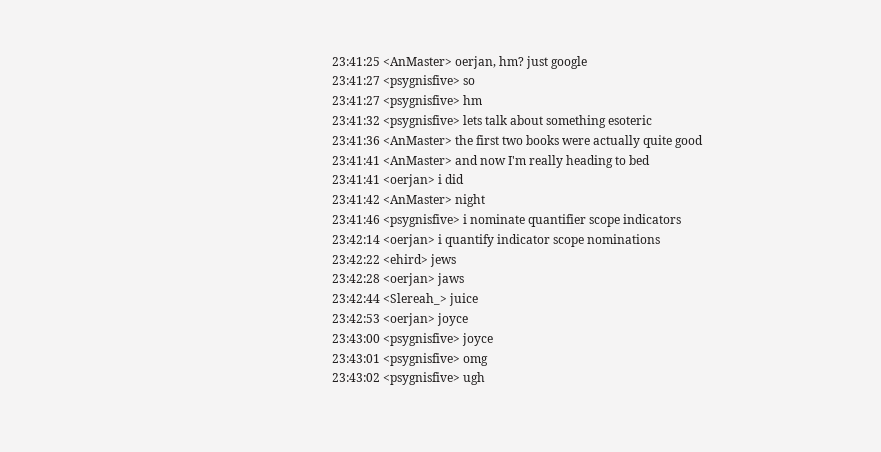23:41:25 <AnMaster> oerjan, hm? just google
23:41:27 <psygnisfive> so
23:41:27 <psygnisfive> hm
23:41:32 <psygnisfive> lets talk about something esoteric
23:41:36 <AnMaster> the first two books were actually quite good
23:41:41 <AnMaster> and now I'm really heading to bed
23:41:41 <oerjan> i did
23:41:42 <AnMaster> night
23:41:46 <psygnisfive> i nominate quantifier scope indicators
23:42:14 <oerjan> i quantify indicator scope nominations
23:42:22 <ehird> jews
23:42:28 <oerjan> jaws
23:42:44 <Slereah_> juice
23:42:53 <oerjan> joyce
23:43:00 <psygnisfive> joyce
23:43:01 <psygnisfive> omg
23:43:02 <psygnisfive> ugh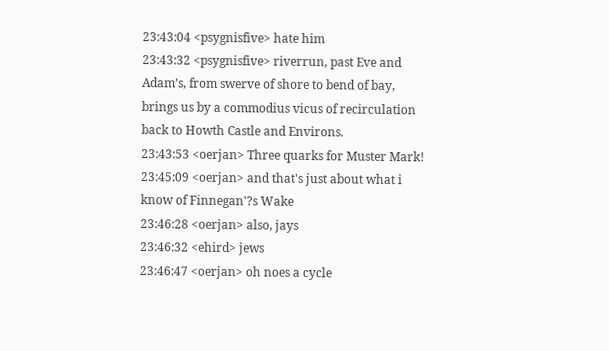23:43:04 <psygnisfive> hate him
23:43:32 <psygnisfive> riverrun, past Eve and Adam’s, from swerve of shore to bend of bay, brings us by a commodius vicus of recirculation back to Howth Castle and Environs.
23:43:53 <oerjan> Three quarks for Muster Mark!
23:45:09 <oerjan> and that's just about what i know of Finnegan'?s Wake
23:46:28 <oerjan> also, jays
23:46:32 <ehird> jews
23:46:47 <oerjan> oh noes a cycle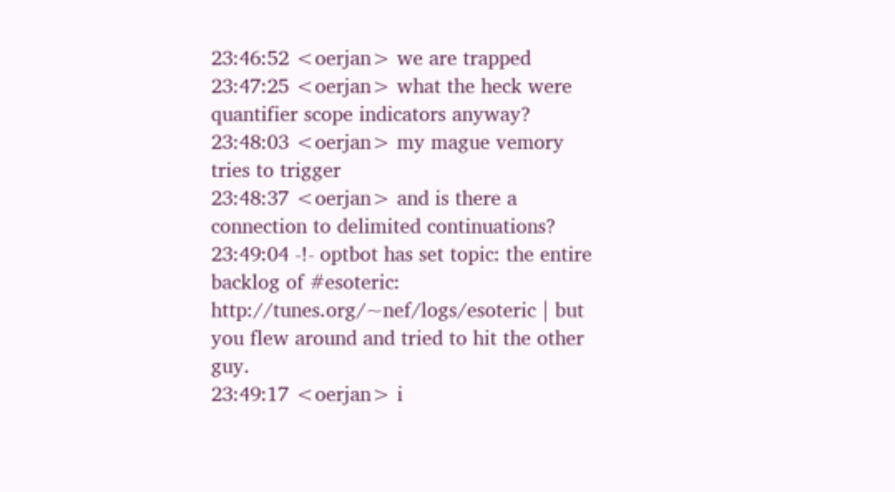23:46:52 <oerjan> we are trapped
23:47:25 <oerjan> what the heck were quantifier scope indicators anyway?
23:48:03 <oerjan> my mague vemory tries to trigger
23:48:37 <oerjan> and is there a connection to delimited continuations?
23:49:04 -!- optbot has set topic: the entire backlog of #esoteric: http://tunes.org/~nef/logs/esoteric | but you flew around and tried to hit the other guy.
23:49:17 <oerjan> i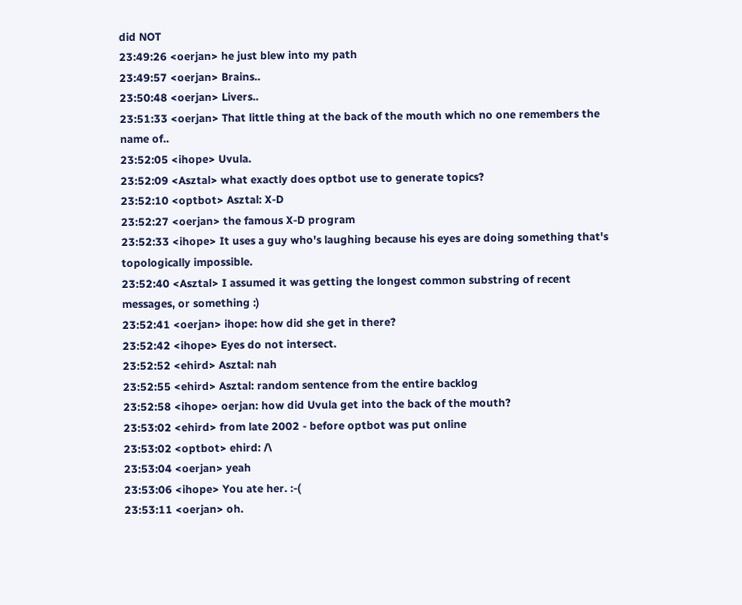did NOT
23:49:26 <oerjan> he just blew into my path
23:49:57 <oerjan> Brains..
23:50:48 <oerjan> Livers..
23:51:33 <oerjan> That little thing at the back of the mouth which no one remembers the name of..
23:52:05 <ihope> Uvula.
23:52:09 <Asztal> what exactly does optbot use to generate topics?
23:52:10 <optbot> Asztal: X-D
23:52:27 <oerjan> the famous X-D program
23:52:33 <ihope> It uses a guy who's laughing because his eyes are doing something that's topologically impossible.
23:52:40 <Asztal> I assumed it was getting the longest common substring of recent messages, or something :)
23:52:41 <oerjan> ihope: how did she get in there?
23:52:42 <ihope> Eyes do not intersect.
23:52:52 <ehird> Asztal: nah
23:52:55 <ehird> Asztal: random sentence from the entire backlog
23:52:58 <ihope> oerjan: how did Uvula get into the back of the mouth?
23:53:02 <ehird> from late 2002 - before optbot was put online
23:53:02 <optbot> ehird: /\
23:53:04 <oerjan> yeah
23:53:06 <ihope> You ate her. :-(
23:53:11 <oerjan> oh.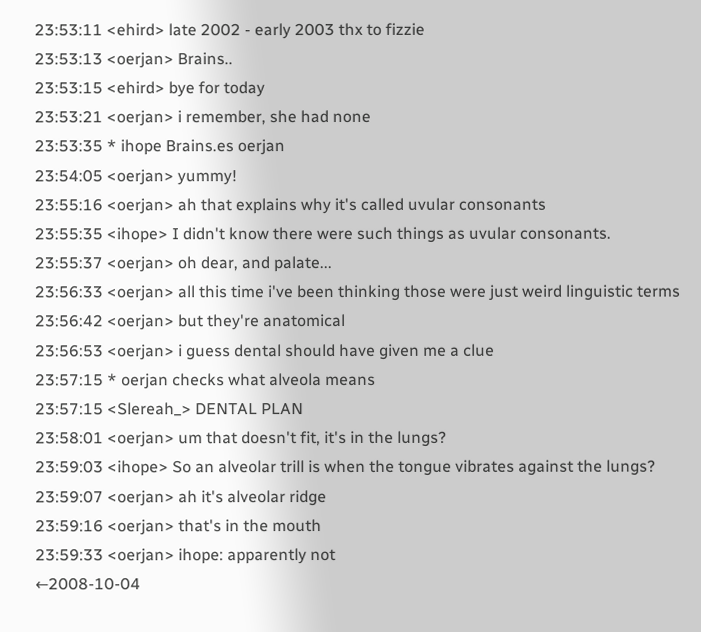23:53:11 <ehird> late 2002 - early 2003 thx to fizzie
23:53:13 <oerjan> Brains..
23:53:15 <ehird> bye for today
23:53:21 <oerjan> i remember, she had none
23:53:35 * ihope Brains.es oerjan
23:54:05 <oerjan> yummy!
23:55:16 <oerjan> ah that explains why it's called uvular consonants
23:55:35 <ihope> I didn't know there were such things as uvular consonants.
23:55:37 <oerjan> oh dear, and palate...
23:56:33 <oerjan> all this time i've been thinking those were just weird linguistic terms
23:56:42 <oerjan> but they're anatomical
23:56:53 <oerjan> i guess dental should have given me a clue
23:57:15 * oerjan checks what alveola means
23:57:15 <Slereah_> DENTAL PLAN
23:58:01 <oerjan> um that doesn't fit, it's in the lungs?
23:59:03 <ihope> So an alveolar trill is when the tongue vibrates against the lungs?
23:59:07 <oerjan> ah it's alveolar ridge
23:59:16 <oerjan> that's in the mouth
23:59:33 <oerjan> ihope: apparently not
←2008-10-04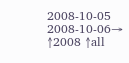2008-10-05 2008-10-06→ ↑2008 ↑all